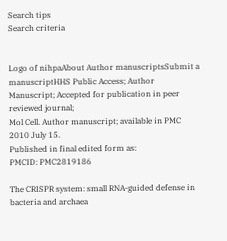Search tips
Search criteria


Logo of nihpaAbout Author manuscriptsSubmit a manuscriptHHS Public Access; Author Manuscript; Accepted for publication in peer reviewed journal;
Mol Cell. Author manuscript; available in PMC 2010 July 15.
Published in final edited form as:
PMCID: PMC2819186

The CRISPR system: small RNA-guided defense in bacteria and archaea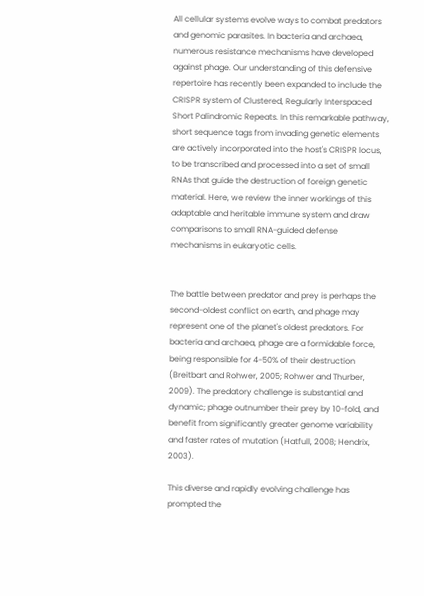All cellular systems evolve ways to combat predators and genomic parasites. In bacteria and archaea, numerous resistance mechanisms have developed against phage. Our understanding of this defensive repertoire has recently been expanded to include the CRISPR system of Clustered, Regularly Interspaced Short Palindromic Repeats. In this remarkable pathway, short sequence tags from invading genetic elements are actively incorporated into the host's CRISPR locus, to be transcribed and processed into a set of small RNAs that guide the destruction of foreign genetic material. Here, we review the inner workings of this adaptable and heritable immune system and draw comparisons to small RNA-guided defense mechanisms in eukaryotic cells.


The battle between predator and prey is perhaps the second-oldest conflict on earth, and phage may represent one of the planet's oldest predators. For bacteria and archaea, phage are a formidable force, being responsible for 4-50% of their destruction (Breitbart and Rohwer, 2005; Rohwer and Thurber, 2009). The predatory challenge is substantial and dynamic; phage outnumber their prey by 10-fold, and benefit from significantly greater genome variability and faster rates of mutation (Hatfull, 2008; Hendrix, 2003).

This diverse and rapidly evolving challenge has prompted the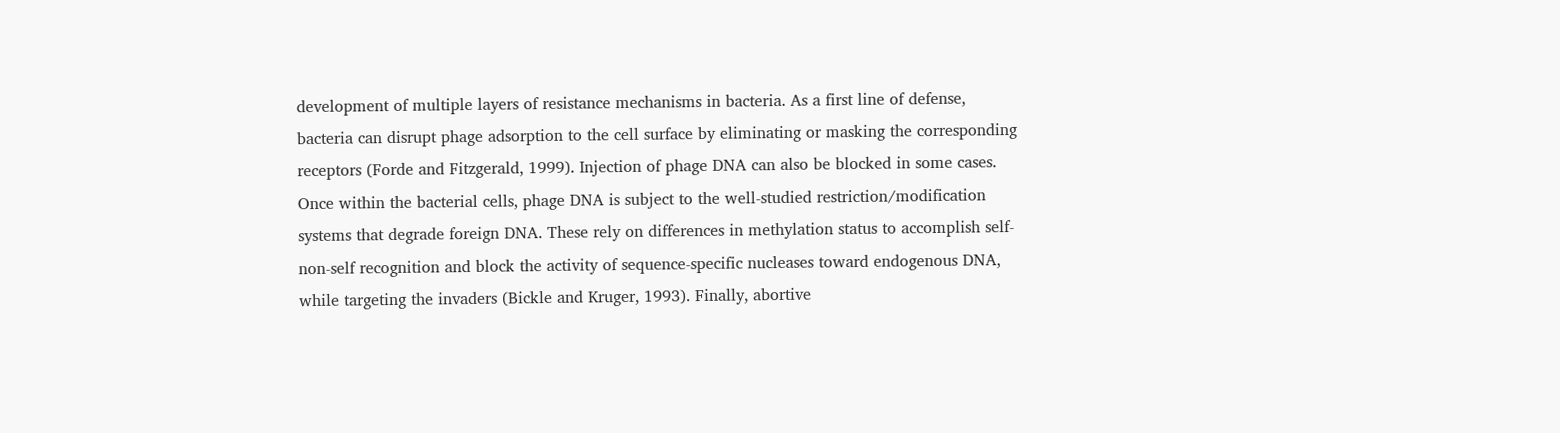development of multiple layers of resistance mechanisms in bacteria. As a first line of defense, bacteria can disrupt phage adsorption to the cell surface by eliminating or masking the corresponding receptors (Forde and Fitzgerald, 1999). Injection of phage DNA can also be blocked in some cases. Once within the bacterial cells, phage DNA is subject to the well-studied restriction/modification systems that degrade foreign DNA. These rely on differences in methylation status to accomplish self-non-self recognition and block the activity of sequence-specific nucleases toward endogenous DNA, while targeting the invaders (Bickle and Kruger, 1993). Finally, abortive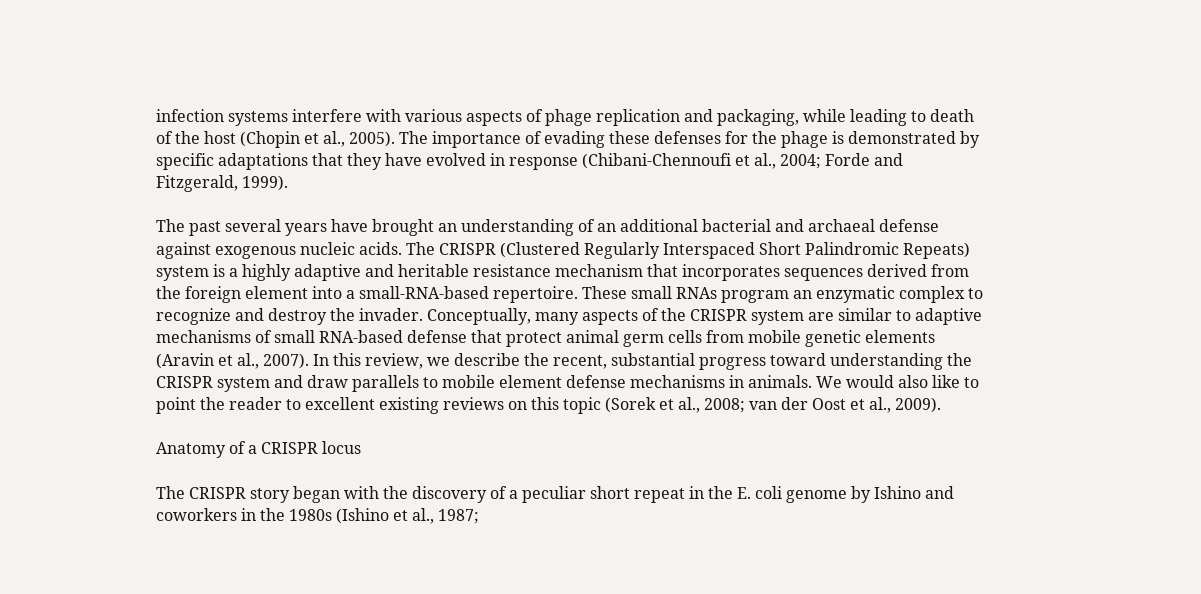infection systems interfere with various aspects of phage replication and packaging, while leading to death of the host (Chopin et al., 2005). The importance of evading these defenses for the phage is demonstrated by specific adaptations that they have evolved in response (Chibani-Chennoufi et al., 2004; Forde and Fitzgerald, 1999).

The past several years have brought an understanding of an additional bacterial and archaeal defense against exogenous nucleic acids. The CRISPR (Clustered Regularly Interspaced Short Palindromic Repeats) system is a highly adaptive and heritable resistance mechanism that incorporates sequences derived from the foreign element into a small-RNA-based repertoire. These small RNAs program an enzymatic complex to recognize and destroy the invader. Conceptually, many aspects of the CRISPR system are similar to adaptive mechanisms of small RNA-based defense that protect animal germ cells from mobile genetic elements (Aravin et al., 2007). In this review, we describe the recent, substantial progress toward understanding the CRISPR system and draw parallels to mobile element defense mechanisms in animals. We would also like to point the reader to excellent existing reviews on this topic (Sorek et al., 2008; van der Oost et al., 2009).

Anatomy of a CRISPR locus

The CRISPR story began with the discovery of a peculiar short repeat in the E. coli genome by Ishino and coworkers in the 1980s (Ishino et al., 1987;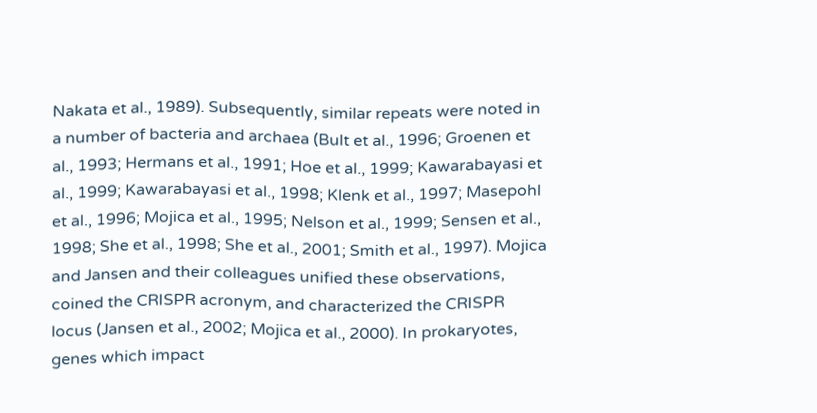Nakata et al., 1989). Subsequently, similar repeats were noted in a number of bacteria and archaea (Bult et al., 1996; Groenen et al., 1993; Hermans et al., 1991; Hoe et al., 1999; Kawarabayasi et al., 1999; Kawarabayasi et al., 1998; Klenk et al., 1997; Masepohl et al., 1996; Mojica et al., 1995; Nelson et al., 1999; Sensen et al., 1998; She et al., 1998; She et al., 2001; Smith et al., 1997). Mojica and Jansen and their colleagues unified these observations, coined the CRISPR acronym, and characterized the CRISPR locus (Jansen et al., 2002; Mojica et al., 2000). In prokaryotes, genes which impact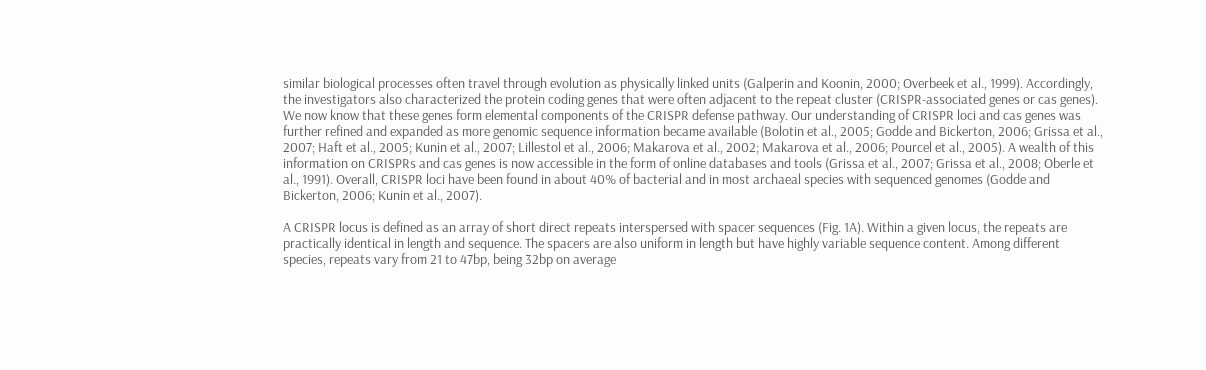similar biological processes often travel through evolution as physically linked units (Galperin and Koonin, 2000; Overbeek et al., 1999). Accordingly, the investigators also characterized the protein coding genes that were often adjacent to the repeat cluster (CRISPR-associated genes or cas genes). We now know that these genes form elemental components of the CRISPR defense pathway. Our understanding of CRISPR loci and cas genes was further refined and expanded as more genomic sequence information became available (Bolotin et al., 2005; Godde and Bickerton, 2006; Grissa et al., 2007; Haft et al., 2005; Kunin et al., 2007; Lillestol et al., 2006; Makarova et al., 2002; Makarova et al., 2006; Pourcel et al., 2005). A wealth of this information on CRISPRs and cas genes is now accessible in the form of online databases and tools (Grissa et al., 2007; Grissa et al., 2008; Oberle et al., 1991). Overall, CRISPR loci have been found in about 40% of bacterial and in most archaeal species with sequenced genomes (Godde and Bickerton, 2006; Kunin et al., 2007).

A CRISPR locus is defined as an array of short direct repeats interspersed with spacer sequences (Fig. 1A). Within a given locus, the repeats are practically identical in length and sequence. The spacers are also uniform in length but have highly variable sequence content. Among different species, repeats vary from 21 to 47bp, being 32bp on average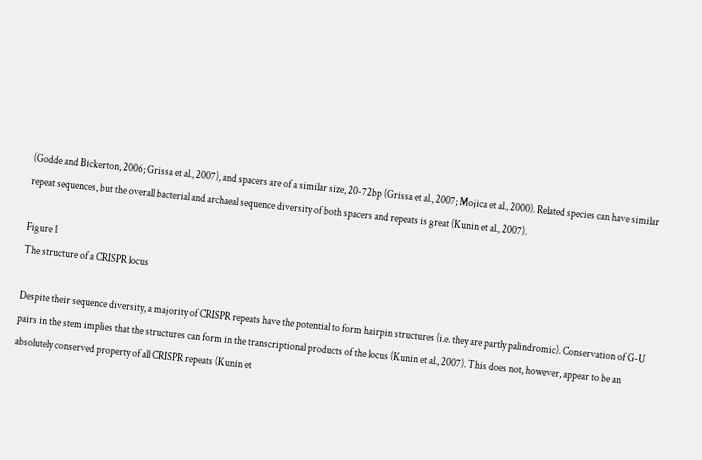(Godde and Bickerton, 2006; Grissa et al., 2007), and spacers are of a similar size, 20-72bp (Grissa et al., 2007; Mojica et al., 2000). Related species can have similar repeat sequences, but the overall bacterial and archaeal sequence diversity of both spacers and repeats is great (Kunin et al., 2007).

Figure 1
The structure of a CRISPR locus

Despite their sequence diversity, a majority of CRISPR repeats have the potential to form hairpin structures (i.e. they are partly palindromic). Conservation of G-U pairs in the stem implies that the structures can form in the transcriptional products of the locus (Kunin et al., 2007). This does not, however, appear to be an absolutely conserved property of all CRISPR repeats (Kunin et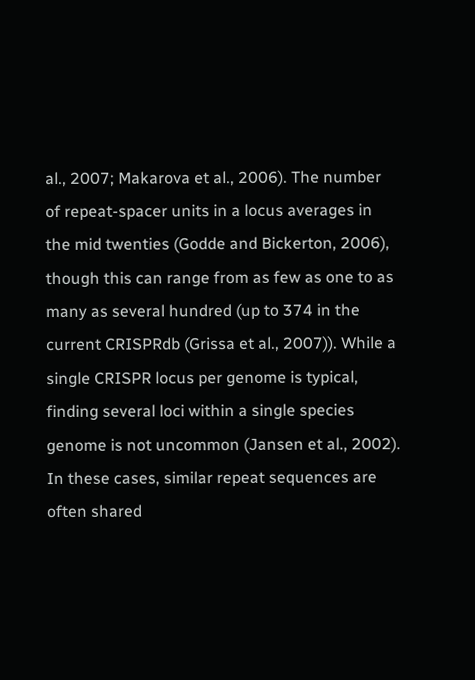al., 2007; Makarova et al., 2006). The number of repeat-spacer units in a locus averages in the mid twenties (Godde and Bickerton, 2006), though this can range from as few as one to as many as several hundred (up to 374 in the current CRISPRdb (Grissa et al., 2007)). While a single CRISPR locus per genome is typical, finding several loci within a single species genome is not uncommon (Jansen et al., 2002). In these cases, similar repeat sequences are often shared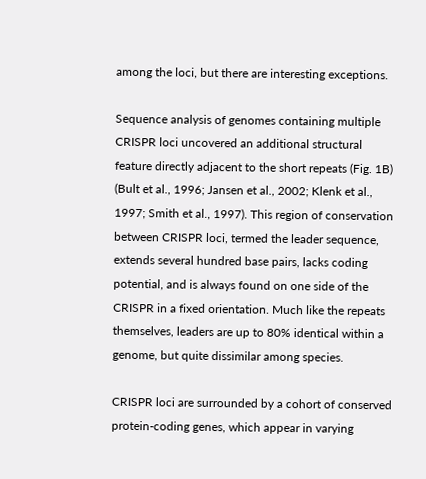among the loci, but there are interesting exceptions.

Sequence analysis of genomes containing multiple CRISPR loci uncovered an additional structural feature directly adjacent to the short repeats (Fig. 1B) (Bult et al., 1996; Jansen et al., 2002; Klenk et al., 1997; Smith et al., 1997). This region of conservation between CRISPR loci, termed the leader sequence, extends several hundred base pairs, lacks coding potential, and is always found on one side of the CRISPR in a fixed orientation. Much like the repeats themselves, leaders are up to 80% identical within a genome, but quite dissimilar among species.

CRISPR loci are surrounded by a cohort of conserved protein-coding genes, which appear in varying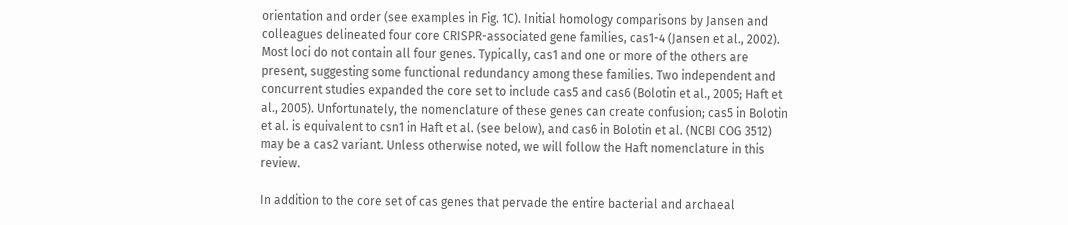orientation and order (see examples in Fig. 1C). Initial homology comparisons by Jansen and colleagues delineated four core CRISPR-associated gene families, cas1-4 (Jansen et al., 2002). Most loci do not contain all four genes. Typically, cas1 and one or more of the others are present, suggesting some functional redundancy among these families. Two independent and concurrent studies expanded the core set to include cas5 and cas6 (Bolotin et al., 2005; Haft et al., 2005). Unfortunately, the nomenclature of these genes can create confusion; cas5 in Bolotin et al. is equivalent to csn1 in Haft et al. (see below), and cas6 in Bolotin et al. (NCBI COG 3512) may be a cas2 variant. Unless otherwise noted, we will follow the Haft nomenclature in this review.

In addition to the core set of cas genes that pervade the entire bacterial and archaeal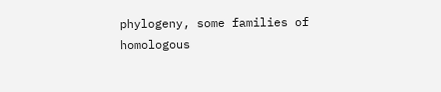phylogeny, some families of homologous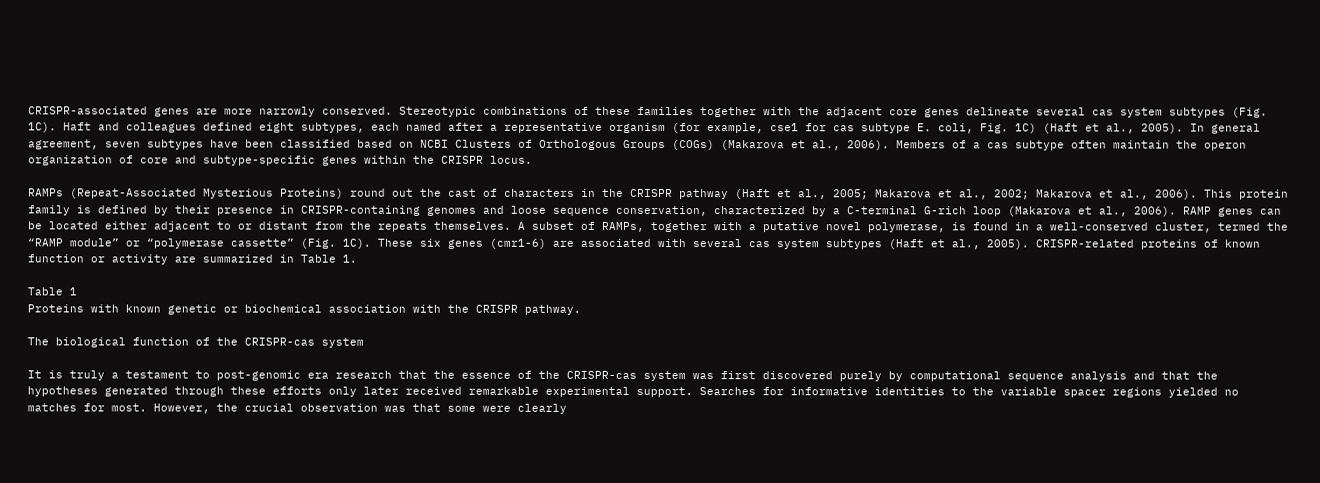CRISPR-associated genes are more narrowly conserved. Stereotypic combinations of these families together with the adjacent core genes delineate several cas system subtypes (Fig. 1C). Haft and colleagues defined eight subtypes, each named after a representative organism (for example, cse1 for cas subtype E. coli, Fig. 1C) (Haft et al., 2005). In general agreement, seven subtypes have been classified based on NCBI Clusters of Orthologous Groups (COGs) (Makarova et al., 2006). Members of a cas subtype often maintain the operon organization of core and subtype-specific genes within the CRISPR locus.

RAMPs (Repeat-Associated Mysterious Proteins) round out the cast of characters in the CRISPR pathway (Haft et al., 2005; Makarova et al., 2002; Makarova et al., 2006). This protein family is defined by their presence in CRISPR-containing genomes and loose sequence conservation, characterized by a C-terminal G-rich loop (Makarova et al., 2006). RAMP genes can be located either adjacent to or distant from the repeats themselves. A subset of RAMPs, together with a putative novel polymerase, is found in a well-conserved cluster, termed the “RAMP module” or “polymerase cassette” (Fig. 1C). These six genes (cmr1-6) are associated with several cas system subtypes (Haft et al., 2005). CRISPR-related proteins of known function or activity are summarized in Table 1.

Table 1
Proteins with known genetic or biochemical association with the CRISPR pathway.

The biological function of the CRISPR-cas system

It is truly a testament to post-genomic era research that the essence of the CRISPR-cas system was first discovered purely by computational sequence analysis and that the hypotheses generated through these efforts only later received remarkable experimental support. Searches for informative identities to the variable spacer regions yielded no matches for most. However, the crucial observation was that some were clearly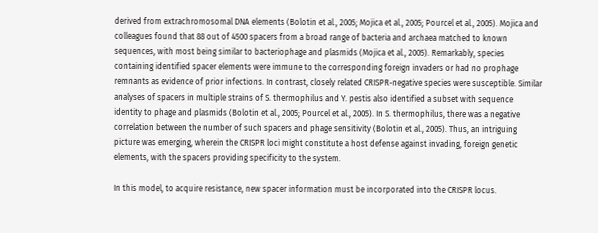derived from extrachromosomal DNA elements (Bolotin et al., 2005; Mojica et al., 2005; Pourcel et al., 2005). Mojica and colleagues found that 88 out of 4500 spacers from a broad range of bacteria and archaea matched to known sequences, with most being similar to bacteriophage and plasmids (Mojica et al., 2005). Remarkably, species containing identified spacer elements were immune to the corresponding foreign invaders or had no prophage remnants as evidence of prior infections. In contrast, closely related CRISPR-negative species were susceptible. Similar analyses of spacers in multiple strains of S. thermophilus and Y. pestis also identified a subset with sequence identity to phage and plasmids (Bolotin et al., 2005; Pourcel et al., 2005). In S. thermophilus, there was a negative correlation between the number of such spacers and phage sensitivity (Bolotin et al., 2005). Thus, an intriguing picture was emerging, wherein the CRISPR loci might constitute a host defense against invading, foreign genetic elements, with the spacers providing specificity to the system.

In this model, to acquire resistance, new spacer information must be incorporated into the CRISPR locus.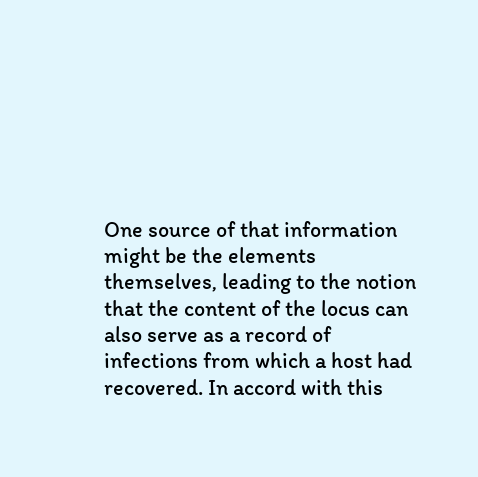One source of that information might be the elements themselves, leading to the notion that the content of the locus can also serve as a record of infections from which a host had recovered. In accord with this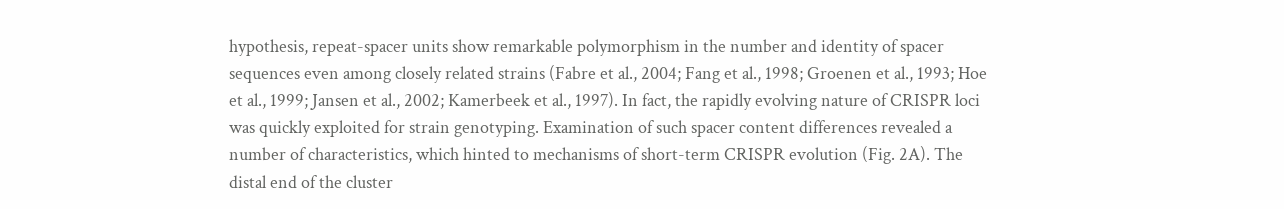hypothesis, repeat-spacer units show remarkable polymorphism in the number and identity of spacer sequences even among closely related strains (Fabre et al., 2004; Fang et al., 1998; Groenen et al., 1993; Hoe et al., 1999; Jansen et al., 2002; Kamerbeek et al., 1997). In fact, the rapidly evolving nature of CRISPR loci was quickly exploited for strain genotyping. Examination of such spacer content differences revealed a number of characteristics, which hinted to mechanisms of short-term CRISPR evolution (Fig. 2A). The distal end of the cluster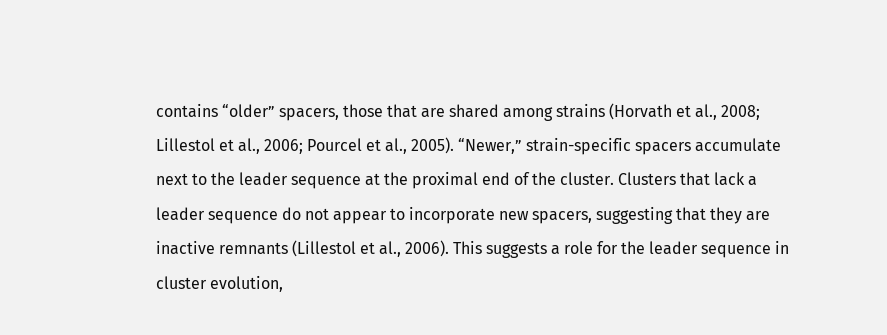contains “older” spacers, those that are shared among strains (Horvath et al., 2008; Lillestol et al., 2006; Pourcel et al., 2005). “Newer,” strain-specific spacers accumulate next to the leader sequence at the proximal end of the cluster. Clusters that lack a leader sequence do not appear to incorporate new spacers, suggesting that they are inactive remnants (Lillestol et al., 2006). This suggests a role for the leader sequence in cluster evolution,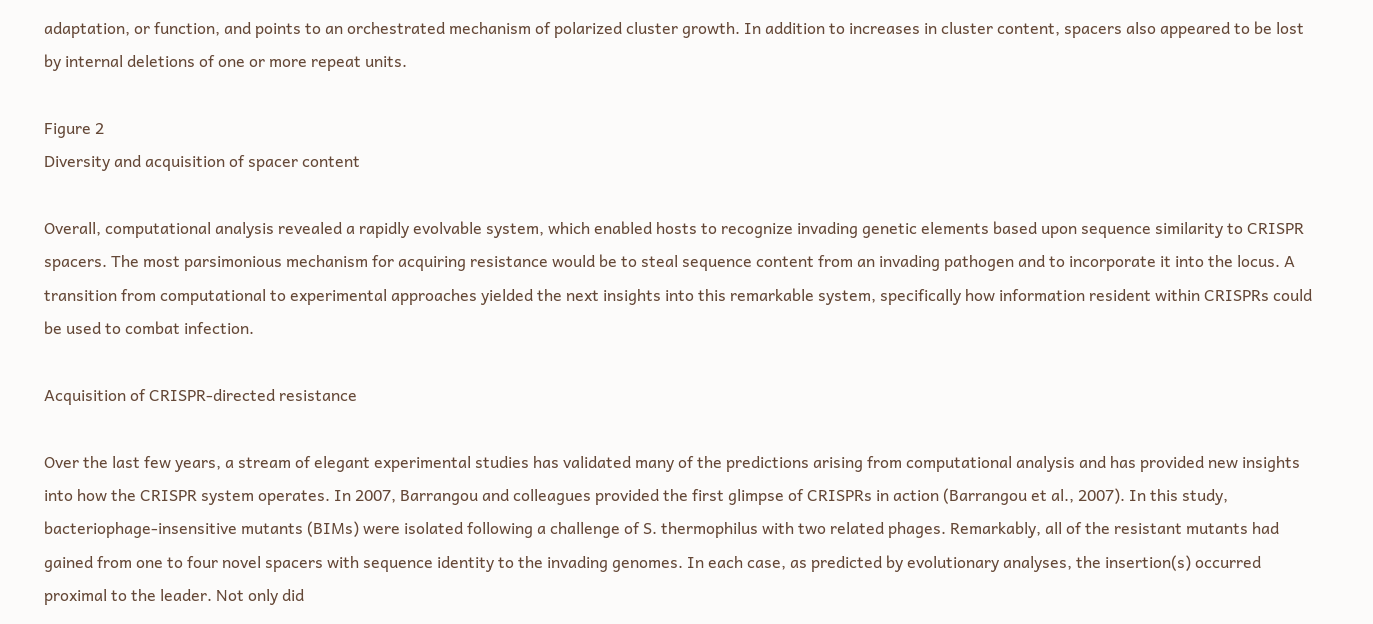adaptation, or function, and points to an orchestrated mechanism of polarized cluster growth. In addition to increases in cluster content, spacers also appeared to be lost by internal deletions of one or more repeat units.

Figure 2
Diversity and acquisition of spacer content

Overall, computational analysis revealed a rapidly evolvable system, which enabled hosts to recognize invading genetic elements based upon sequence similarity to CRISPR spacers. The most parsimonious mechanism for acquiring resistance would be to steal sequence content from an invading pathogen and to incorporate it into the locus. A transition from computational to experimental approaches yielded the next insights into this remarkable system, specifically how information resident within CRISPRs could be used to combat infection.

Acquisition of CRISPR-directed resistance

Over the last few years, a stream of elegant experimental studies has validated many of the predictions arising from computational analysis and has provided new insights into how the CRISPR system operates. In 2007, Barrangou and colleagues provided the first glimpse of CRISPRs in action (Barrangou et al., 2007). In this study, bacteriophage-insensitive mutants (BIMs) were isolated following a challenge of S. thermophilus with two related phages. Remarkably, all of the resistant mutants had gained from one to four novel spacers with sequence identity to the invading genomes. In each case, as predicted by evolutionary analyses, the insertion(s) occurred proximal to the leader. Not only did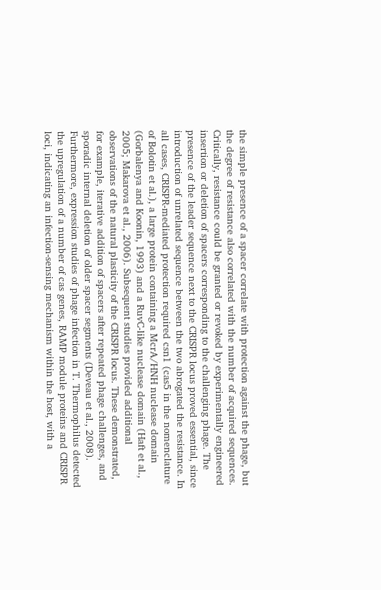the simple presence of a spacer correlate with protection against the phage, but the degree of resistance also correlated with the number of acquired sequences. Critically, resistance could be granted or revoked by experimentally engineered insertion or deletion of spacers corresponding to the challenging phage. The presence of the leader sequence next to the CRISPR locus proved essential, since introduction of unrelated sequence between the two abrogated the resistance. In all cases, CRISPR-mediated protection required csn1 (cas5 in the nomenclature of Bolotin et al.), a large protein containing a McrA/HNH nuclease domain (Gorbalenya and Koonin, 1993) and a RuvC-like nuclease domain (Haft et al., 2005; Makarova et al., 2006). Subsequent studies provided additional observations of the natural plasticity of the CRISPR locus. These demonstrated, for example, iterative addition of spacers after repeated phage challenges, and sporadic internal deletion of older spacer segments (Deveau et al., 2008). Furthermore, expression studies of phage infection in T. Thermophilus detected the upregulation of a number of cas genes, RAMP module proteins and CRISPR loci, indicating an infection-sensing mechanism within the host, with a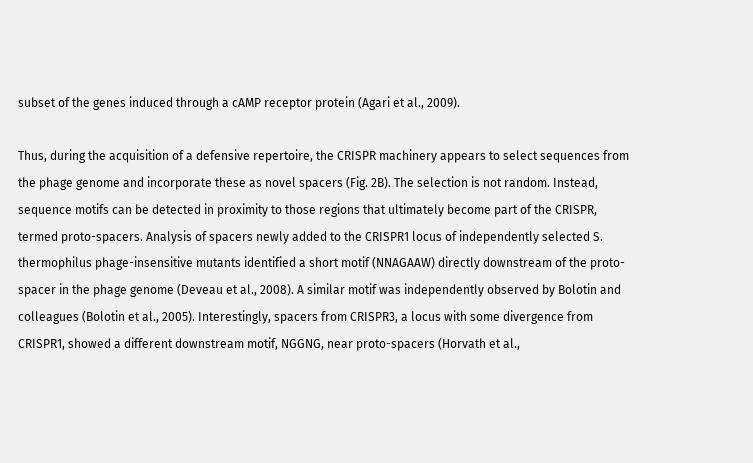subset of the genes induced through a cAMP receptor protein (Agari et al., 2009).

Thus, during the acquisition of a defensive repertoire, the CRISPR machinery appears to select sequences from the phage genome and incorporate these as novel spacers (Fig. 2B). The selection is not random. Instead, sequence motifs can be detected in proximity to those regions that ultimately become part of the CRISPR, termed proto-spacers. Analysis of spacers newly added to the CRISPR1 locus of independently selected S. thermophilus phage-insensitive mutants identified a short motif (NNAGAAW) directly downstream of the proto-spacer in the phage genome (Deveau et al., 2008). A similar motif was independently observed by Bolotin and colleagues (Bolotin et al., 2005). Interestingly, spacers from CRISPR3, a locus with some divergence from CRISPR1, showed a different downstream motif, NGGNG, near proto-spacers (Horvath et al.,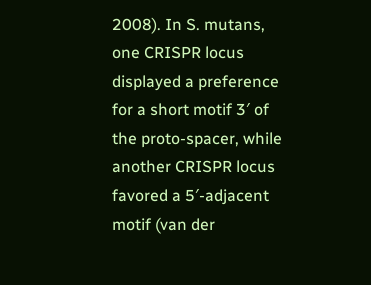2008). In S. mutans, one CRISPR locus displayed a preference for a short motif 3′ of the proto-spacer, while another CRISPR locus favored a 5′-adjacent motif (van der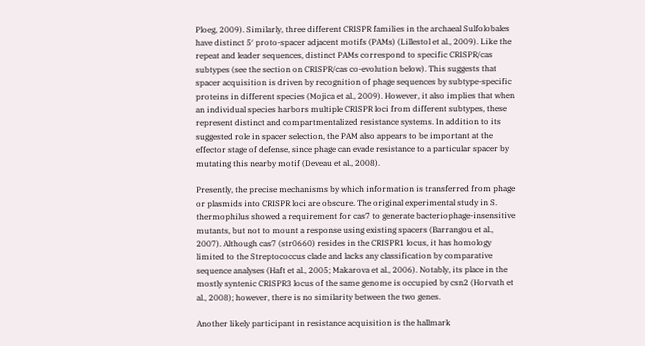Ploeg, 2009). Similarly, three different CRISPR families in the archaeal Sulfolobales have distinct 5′ proto-spacer adjacent motifs (PAMs) (Lillestol et al., 2009). Like the repeat and leader sequences, distinct PAMs correspond to specific CRISPR/cas subtypes (see the section on CRISPR/cas co-evolution below). This suggests that spacer acquisition is driven by recognition of phage sequences by subtype-specific proteins in different species (Mojica et al., 2009). However, it also implies that when an individual species harbors multiple CRISPR loci from different subtypes, these represent distinct and compartmentalized resistance systems. In addition to its suggested role in spacer selection, the PAM also appears to be important at the effector stage of defense, since phage can evade resistance to a particular spacer by mutating this nearby motif (Deveau et al., 2008).

Presently, the precise mechanisms by which information is transferred from phage or plasmids into CRISPR loci are obscure. The original experimental study in S. thermophilus showed a requirement for cas7 to generate bacteriophage-insensitive mutants, but not to mount a response using existing spacers (Barrangou et al., 2007). Although cas7 (str0660) resides in the CRISPR1 locus, it has homology limited to the Streptococcus clade and lacks any classification by comparative sequence analyses (Haft et al., 2005; Makarova et al., 2006). Notably, its place in the mostly syntenic CRISPR3 locus of the same genome is occupied by csn2 (Horvath et al., 2008); however, there is no similarity between the two genes.

Another likely participant in resistance acquisition is the hallmark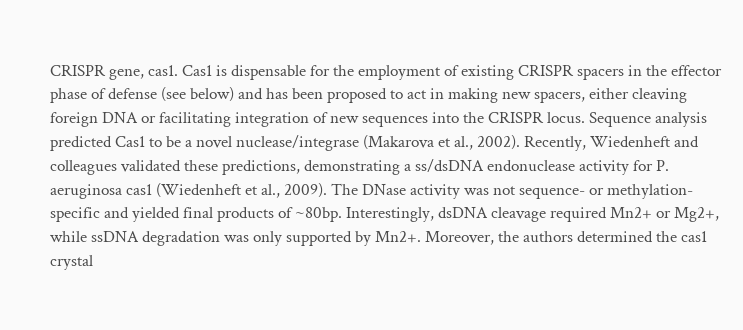CRISPR gene, cas1. Cas1 is dispensable for the employment of existing CRISPR spacers in the effector phase of defense (see below) and has been proposed to act in making new spacers, either cleaving foreign DNA or facilitating integration of new sequences into the CRISPR locus. Sequence analysis predicted Cas1 to be a novel nuclease/integrase (Makarova et al., 2002). Recently, Wiedenheft and colleagues validated these predictions, demonstrating a ss/dsDNA endonuclease activity for P. aeruginosa cas1 (Wiedenheft et al., 2009). The DNase activity was not sequence- or methylation-specific and yielded final products of ~80bp. Interestingly, dsDNA cleavage required Mn2+ or Mg2+, while ssDNA degradation was only supported by Mn2+. Moreover, the authors determined the cas1 crystal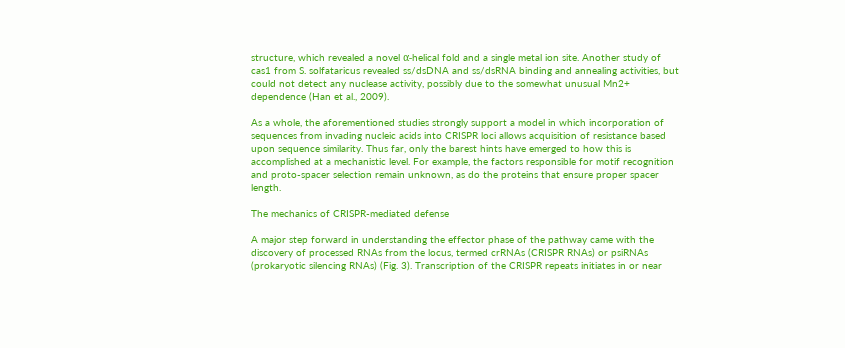structure, which revealed a novel α-helical fold and a single metal ion site. Another study of cas1 from S. solfataricus revealed ss/dsDNA and ss/dsRNA binding and annealing activities, but could not detect any nuclease activity, possibly due to the somewhat unusual Mn2+ dependence (Han et al., 2009).

As a whole, the aforementioned studies strongly support a model in which incorporation of sequences from invading nucleic acids into CRISPR loci allows acquisition of resistance based upon sequence similarity. Thus far, only the barest hints have emerged to how this is accomplished at a mechanistic level. For example, the factors responsible for motif recognition and proto-spacer selection remain unknown, as do the proteins that ensure proper spacer length.

The mechanics of CRISPR-mediated defense

A major step forward in understanding the effector phase of the pathway came with the discovery of processed RNAs from the locus, termed crRNAs (CRISPR RNAs) or psiRNAs (prokaryotic silencing RNAs) (Fig. 3). Transcription of the CRISPR repeats initiates in or near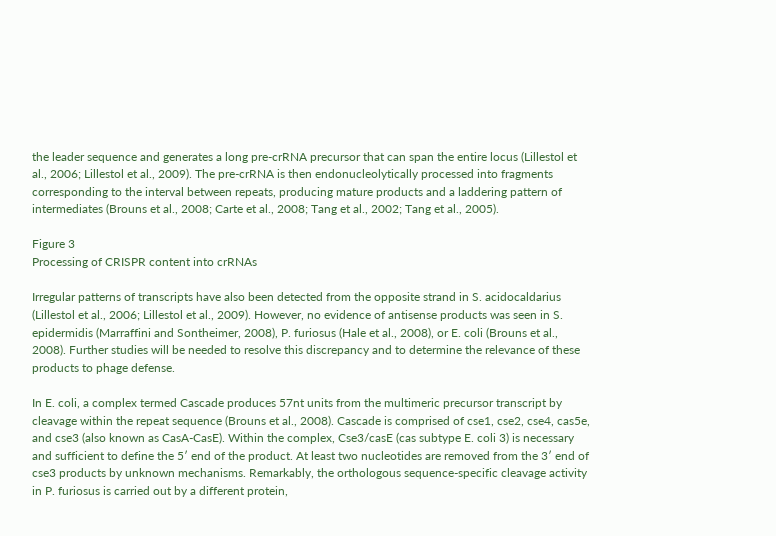the leader sequence and generates a long pre-crRNA precursor that can span the entire locus (Lillestol et al., 2006; Lillestol et al., 2009). The pre-crRNA is then endonucleolytically processed into fragments corresponding to the interval between repeats, producing mature products and a laddering pattern of intermediates (Brouns et al., 2008; Carte et al., 2008; Tang et al., 2002; Tang et al., 2005).

Figure 3
Processing of CRISPR content into crRNAs

Irregular patterns of transcripts have also been detected from the opposite strand in S. acidocaldarius (Lillestol et al., 2006; Lillestol et al., 2009). However, no evidence of antisense products was seen in S. epidermidis (Marraffini and Sontheimer, 2008), P. furiosus (Hale et al., 2008), or E. coli (Brouns et al., 2008). Further studies will be needed to resolve this discrepancy and to determine the relevance of these products to phage defense.

In E. coli, a complex termed Cascade produces 57nt units from the multimeric precursor transcript by cleavage within the repeat sequence (Brouns et al., 2008). Cascade is comprised of cse1, cse2, cse4, cas5e, and cse3 (also known as CasA-CasE). Within the complex, Cse3/casE (cas subtype E. coli 3) is necessary and sufficient to define the 5′ end of the product. At least two nucleotides are removed from the 3′ end of cse3 products by unknown mechanisms. Remarkably, the orthologous sequence-specific cleavage activity in P. furiosus is carried out by a different protein,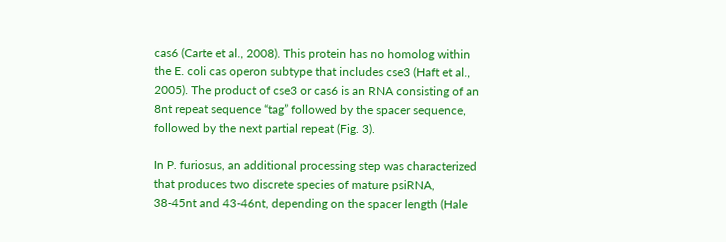cas6 (Carte et al., 2008). This protein has no homolog within the E. coli cas operon subtype that includes cse3 (Haft et al., 2005). The product of cse3 or cas6 is an RNA consisting of an 8nt repeat sequence “tag” followed by the spacer sequence, followed by the next partial repeat (Fig. 3).

In P. furiosus, an additional processing step was characterized that produces two discrete species of mature psiRNA, 38-45nt and 43-46nt, depending on the spacer length (Hale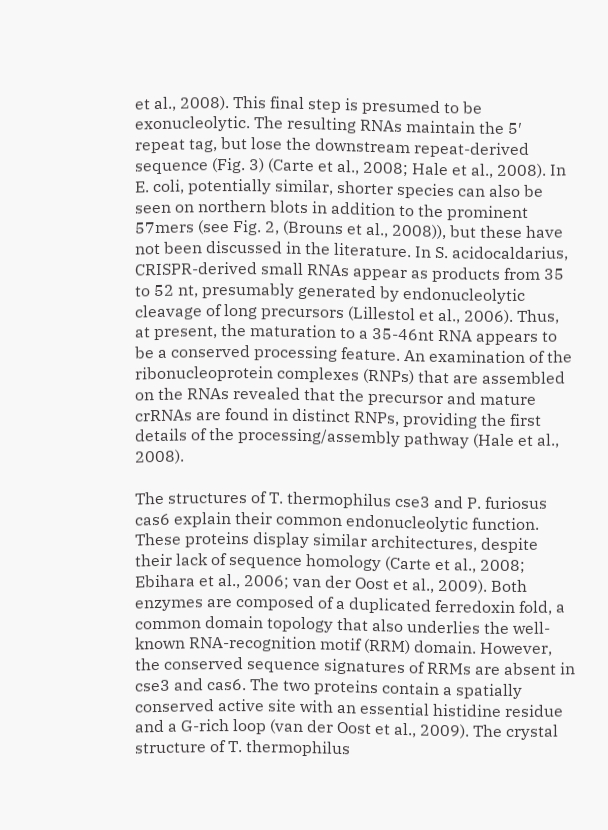et al., 2008). This final step is presumed to be exonucleolytic. The resulting RNAs maintain the 5′ repeat tag, but lose the downstream repeat-derived sequence (Fig. 3) (Carte et al., 2008; Hale et al., 2008). In E. coli, potentially similar, shorter species can also be seen on northern blots in addition to the prominent 57mers (see Fig. 2, (Brouns et al., 2008)), but these have not been discussed in the literature. In S. acidocaldarius, CRISPR-derived small RNAs appear as products from 35 to 52 nt, presumably generated by endonucleolytic cleavage of long precursors (Lillestol et al., 2006). Thus, at present, the maturation to a 35-46nt RNA appears to be a conserved processing feature. An examination of the ribonucleoprotein complexes (RNPs) that are assembled on the RNAs revealed that the precursor and mature crRNAs are found in distinct RNPs, providing the first details of the processing/assembly pathway (Hale et al., 2008).

The structures of T. thermophilus cse3 and P. furiosus cas6 explain their common endonucleolytic function. These proteins display similar architectures, despite their lack of sequence homology (Carte et al., 2008; Ebihara et al., 2006; van der Oost et al., 2009). Both enzymes are composed of a duplicated ferredoxin fold, a common domain topology that also underlies the well-known RNA-recognition motif (RRM) domain. However, the conserved sequence signatures of RRMs are absent in cse3 and cas6. The two proteins contain a spatially conserved active site with an essential histidine residue and a G-rich loop (van der Oost et al., 2009). The crystal structure of T. thermophilus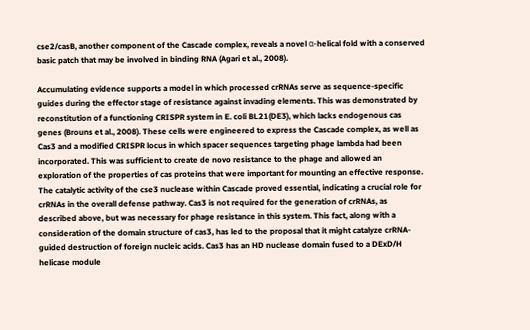cse2/casB, another component of the Cascade complex, reveals a novel α-helical fold with a conserved basic patch that may be involved in binding RNA (Agari et al., 2008).

Accumulating evidence supports a model in which processed crRNAs serve as sequence-specific guides during the effector stage of resistance against invading elements. This was demonstrated by reconstitution of a functioning CRISPR system in E. coli BL21(DE3), which lacks endogenous cas genes (Brouns et al., 2008). These cells were engineered to express the Cascade complex, as well as Cas3 and a modified CRISPR locus in which spacer sequences targeting phage lambda had been incorporated. This was sufficient to create de novo resistance to the phage and allowed an exploration of the properties of cas proteins that were important for mounting an effective response. The catalytic activity of the cse3 nuclease within Cascade proved essential, indicating a crucial role for crRNAs in the overall defense pathway. Cas3 is not required for the generation of crRNAs, as described above, but was necessary for phage resistance in this system. This fact, along with a consideration of the domain structure of cas3, has led to the proposal that it might catalyze crRNA-guided destruction of foreign nucleic acids. Cas3 has an HD nuclease domain fused to a DExD/H helicase module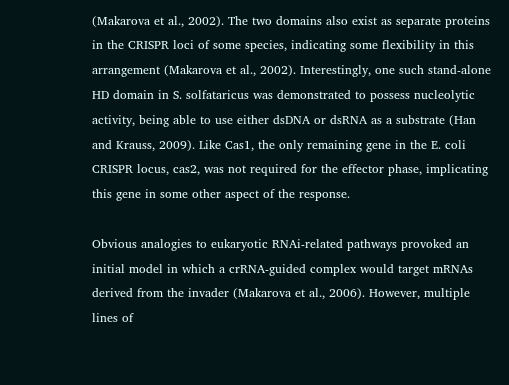(Makarova et al., 2002). The two domains also exist as separate proteins in the CRISPR loci of some species, indicating some flexibility in this arrangement (Makarova et al., 2002). Interestingly, one such stand-alone HD domain in S. solfataricus was demonstrated to possess nucleolytic activity, being able to use either dsDNA or dsRNA as a substrate (Han and Krauss, 2009). Like Cas1, the only remaining gene in the E. coli CRISPR locus, cas2, was not required for the effector phase, implicating this gene in some other aspect of the response.

Obvious analogies to eukaryotic RNAi-related pathways provoked an initial model in which a crRNA-guided complex would target mRNAs derived from the invader (Makarova et al., 2006). However, multiple lines of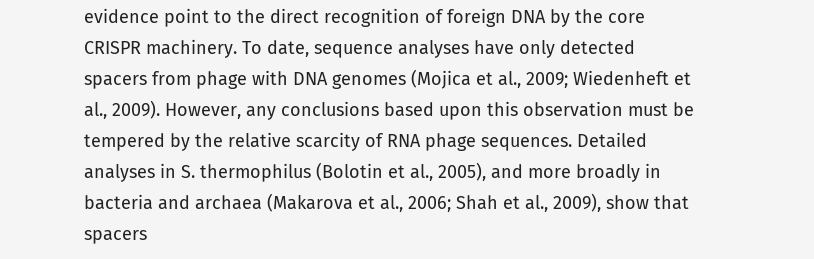evidence point to the direct recognition of foreign DNA by the core CRISPR machinery. To date, sequence analyses have only detected spacers from phage with DNA genomes (Mojica et al., 2009; Wiedenheft et al., 2009). However, any conclusions based upon this observation must be tempered by the relative scarcity of RNA phage sequences. Detailed analyses in S. thermophilus (Bolotin et al., 2005), and more broadly in bacteria and archaea (Makarova et al., 2006; Shah et al., 2009), show that spacers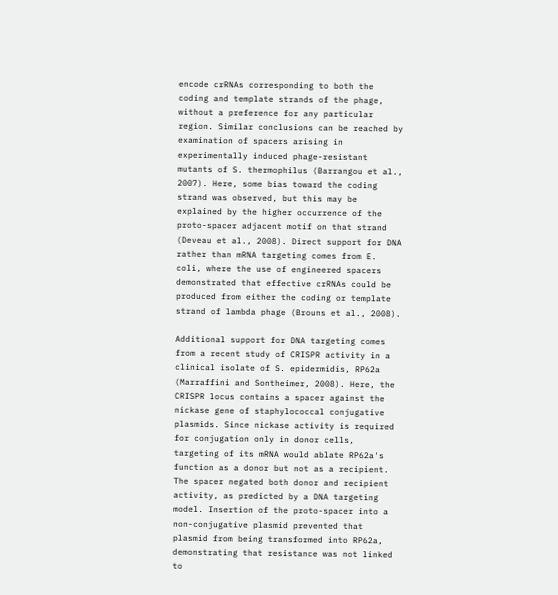encode crRNAs corresponding to both the coding and template strands of the phage, without a preference for any particular region. Similar conclusions can be reached by examination of spacers arising in experimentally induced phage-resistant mutants of S. thermophilus (Barrangou et al., 2007). Here, some bias toward the coding strand was observed, but this may be explained by the higher occurrence of the proto-spacer adjacent motif on that strand (Deveau et al., 2008). Direct support for DNA rather than mRNA targeting comes from E. coli, where the use of engineered spacers demonstrated that effective crRNAs could be produced from either the coding or template strand of lambda phage (Brouns et al., 2008).

Additional support for DNA targeting comes from a recent study of CRISPR activity in a clinical isolate of S. epidermidis, RP62a (Marraffini and Sontheimer, 2008). Here, the CRISPR locus contains a spacer against the nickase gene of staphylococcal conjugative plasmids. Since nickase activity is required for conjugation only in donor cells, targeting of its mRNA would ablate RP62a's function as a donor but not as a recipient. The spacer negated both donor and recipient activity, as predicted by a DNA targeting model. Insertion of the proto-spacer into a non-conjugative plasmid prevented that plasmid from being transformed into RP62a, demonstrating that resistance was not linked to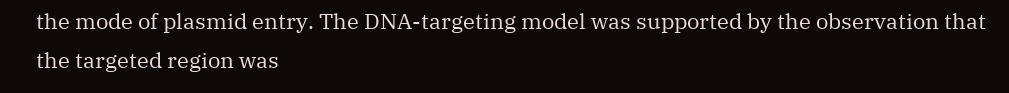the mode of plasmid entry. The DNA-targeting model was supported by the observation that the targeted region was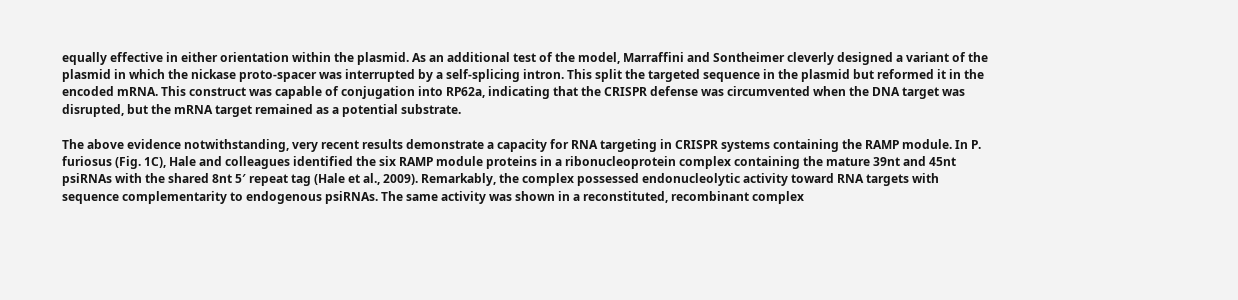equally effective in either orientation within the plasmid. As an additional test of the model, Marraffini and Sontheimer cleverly designed a variant of the plasmid in which the nickase proto-spacer was interrupted by a self-splicing intron. This split the targeted sequence in the plasmid but reformed it in the encoded mRNA. This construct was capable of conjugation into RP62a, indicating that the CRISPR defense was circumvented when the DNA target was disrupted, but the mRNA target remained as a potential substrate.

The above evidence notwithstanding, very recent results demonstrate a capacity for RNA targeting in CRISPR systems containing the RAMP module. In P. furiosus (Fig. 1C), Hale and colleagues identified the six RAMP module proteins in a ribonucleoprotein complex containing the mature 39nt and 45nt psiRNAs with the shared 8nt 5′ repeat tag (Hale et al., 2009). Remarkably, the complex possessed endonucleolytic activity toward RNA targets with sequence complementarity to endogenous psiRNAs. The same activity was shown in a reconstituted, recombinant complex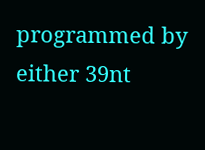programmed by either 39nt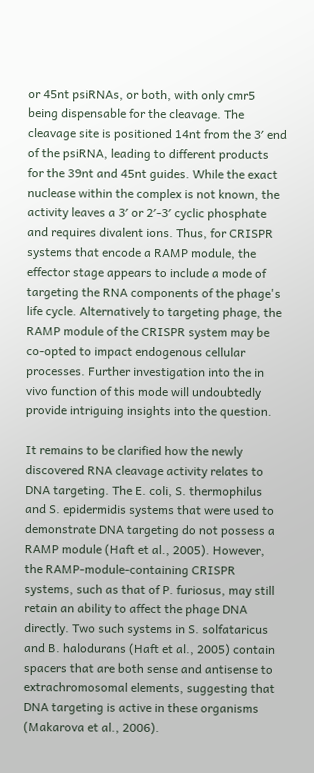or 45nt psiRNAs, or both, with only cmr5 being dispensable for the cleavage. The cleavage site is positioned 14nt from the 3′ end of the psiRNA, leading to different products for the 39nt and 45nt guides. While the exact nuclease within the complex is not known, the activity leaves a 3′ or 2′-3′ cyclic phosphate and requires divalent ions. Thus, for CRISPR systems that encode a RAMP module, the effector stage appears to include a mode of targeting the RNA components of the phage's life cycle. Alternatively to targeting phage, the RAMP module of the CRISPR system may be co-opted to impact endogenous cellular processes. Further investigation into the in vivo function of this mode will undoubtedly provide intriguing insights into the question.

It remains to be clarified how the newly discovered RNA cleavage activity relates to DNA targeting. The E. coli, S. thermophilus and S. epidermidis systems that were used to demonstrate DNA targeting do not possess a RAMP module (Haft et al., 2005). However, the RAMP-module-containing CRISPR systems, such as that of P. furiosus, may still retain an ability to affect the phage DNA directly. Two such systems in S. solfataricus and B. halodurans (Haft et al., 2005) contain spacers that are both sense and antisense to extrachromosomal elements, suggesting that DNA targeting is active in these organisms (Makarova et al., 2006).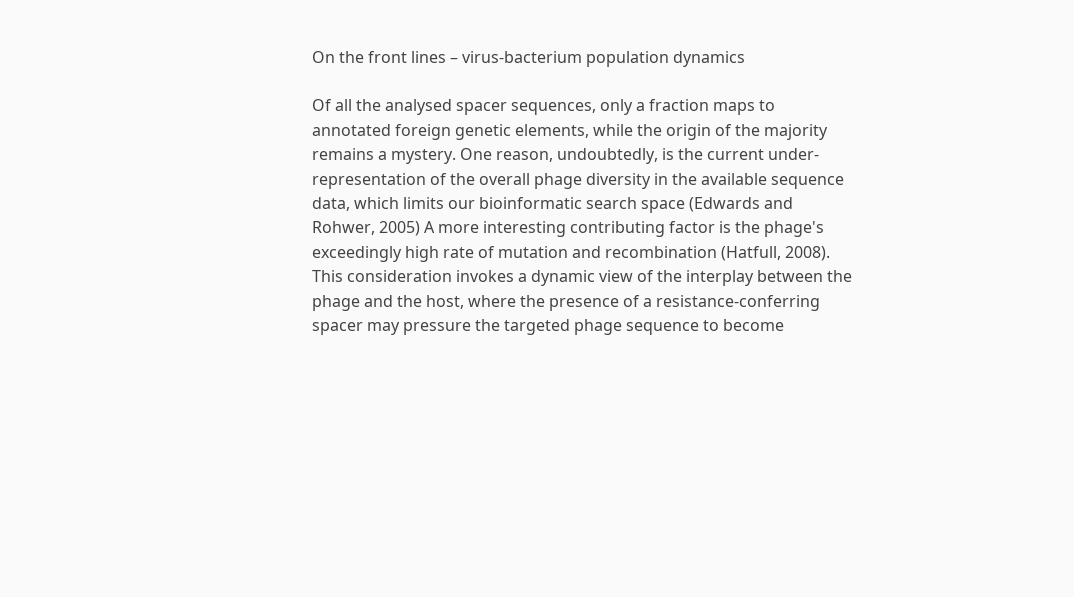On the front lines – virus-bacterium population dynamics

Of all the analysed spacer sequences, only a fraction maps to annotated foreign genetic elements, while the origin of the majority remains a mystery. One reason, undoubtedly, is the current under-representation of the overall phage diversity in the available sequence data, which limits our bioinformatic search space (Edwards and Rohwer, 2005) A more interesting contributing factor is the phage's exceedingly high rate of mutation and recombination (Hatfull, 2008). This consideration invokes a dynamic view of the interplay between the phage and the host, where the presence of a resistance-conferring spacer may pressure the targeted phage sequence to become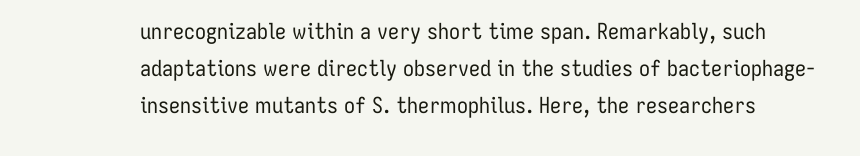unrecognizable within a very short time span. Remarkably, such adaptations were directly observed in the studies of bacteriophage-insensitive mutants of S. thermophilus. Here, the researchers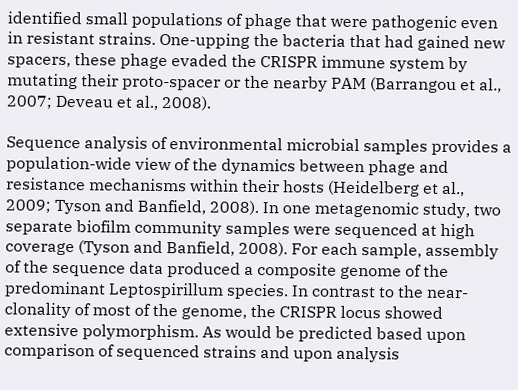identified small populations of phage that were pathogenic even in resistant strains. One-upping the bacteria that had gained new spacers, these phage evaded the CRISPR immune system by mutating their proto-spacer or the nearby PAM (Barrangou et al., 2007; Deveau et al., 2008).

Sequence analysis of environmental microbial samples provides a population-wide view of the dynamics between phage and resistance mechanisms within their hosts (Heidelberg et al., 2009; Tyson and Banfield, 2008). In one metagenomic study, two separate biofilm community samples were sequenced at high coverage (Tyson and Banfield, 2008). For each sample, assembly of the sequence data produced a composite genome of the predominant Leptospirillum species. In contrast to the near-clonality of most of the genome, the CRISPR locus showed extensive polymorphism. As would be predicted based upon comparison of sequenced strains and upon analysis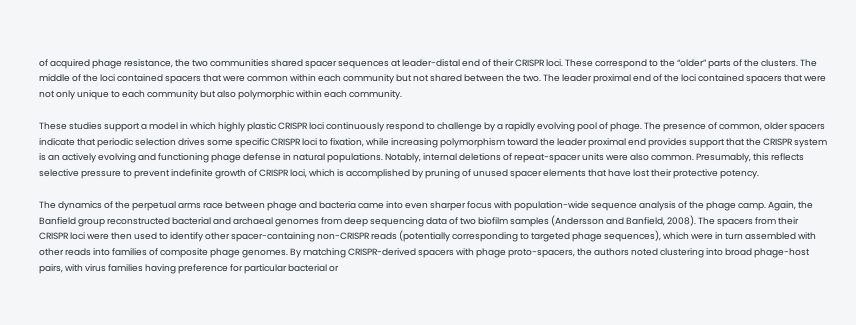of acquired phage resistance, the two communities shared spacer sequences at leader-distal end of their CRISPR loci. These correspond to the “older” parts of the clusters. The middle of the loci contained spacers that were common within each community but not shared between the two. The leader proximal end of the loci contained spacers that were not only unique to each community but also polymorphic within each community.

These studies support a model in which highly plastic CRISPR loci continuously respond to challenge by a rapidly evolving pool of phage. The presence of common, older spacers indicate that periodic selection drives some specific CRISPR loci to fixation, while increasing polymorphism toward the leader proximal end provides support that the CRISPR system is an actively evolving and functioning phage defense in natural populations. Notably, internal deletions of repeat-spacer units were also common. Presumably, this reflects selective pressure to prevent indefinite growth of CRISPR loci, which is accomplished by pruning of unused spacer elements that have lost their protective potency.

The dynamics of the perpetual arms race between phage and bacteria came into even sharper focus with population-wide sequence analysis of the phage camp. Again, the Banfield group reconstructed bacterial and archaeal genomes from deep sequencing data of two biofilm samples (Andersson and Banfield, 2008). The spacers from their CRISPR loci were then used to identify other spacer-containing non-CRISPR reads (potentially corresponding to targeted phage sequences), which were in turn assembled with other reads into families of composite phage genomes. By matching CRISPR-derived spacers with phage proto-spacers, the authors noted clustering into broad phage-host pairs, with virus families having preference for particular bacterial or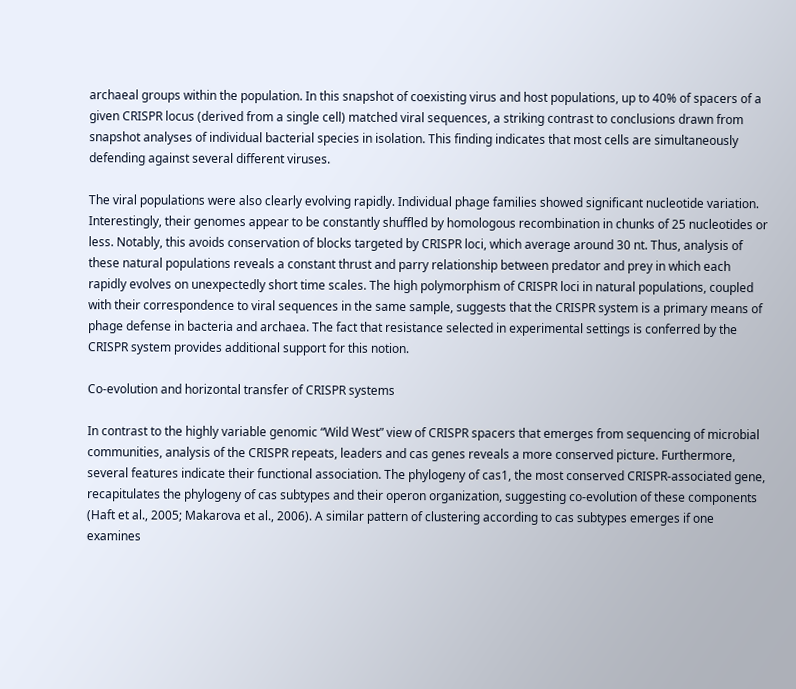archaeal groups within the population. In this snapshot of coexisting virus and host populations, up to 40% of spacers of a given CRISPR locus (derived from a single cell) matched viral sequences, a striking contrast to conclusions drawn from snapshot analyses of individual bacterial species in isolation. This finding indicates that most cells are simultaneously defending against several different viruses.

The viral populations were also clearly evolving rapidly. Individual phage families showed significant nucleotide variation. Interestingly, their genomes appear to be constantly shuffled by homologous recombination in chunks of 25 nucleotides or less. Notably, this avoids conservation of blocks targeted by CRISPR loci, which average around 30 nt. Thus, analysis of these natural populations reveals a constant thrust and parry relationship between predator and prey in which each rapidly evolves on unexpectedly short time scales. The high polymorphism of CRISPR loci in natural populations, coupled with their correspondence to viral sequences in the same sample, suggests that the CRISPR system is a primary means of phage defense in bacteria and archaea. The fact that resistance selected in experimental settings is conferred by the CRISPR system provides additional support for this notion.

Co-evolution and horizontal transfer of CRISPR systems

In contrast to the highly variable genomic “Wild West” view of CRISPR spacers that emerges from sequencing of microbial communities, analysis of the CRISPR repeats, leaders and cas genes reveals a more conserved picture. Furthermore, several features indicate their functional association. The phylogeny of cas1, the most conserved CRISPR-associated gene, recapitulates the phylogeny of cas subtypes and their operon organization, suggesting co-evolution of these components (Haft et al., 2005; Makarova et al., 2006). A similar pattern of clustering according to cas subtypes emerges if one examines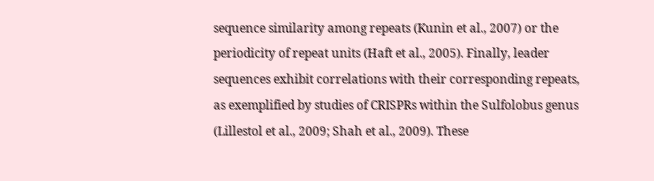sequence similarity among repeats (Kunin et al., 2007) or the periodicity of repeat units (Haft et al., 2005). Finally, leader sequences exhibit correlations with their corresponding repeats, as exemplified by studies of CRISPRs within the Sulfolobus genus (Lillestol et al., 2009; Shah et al., 2009). These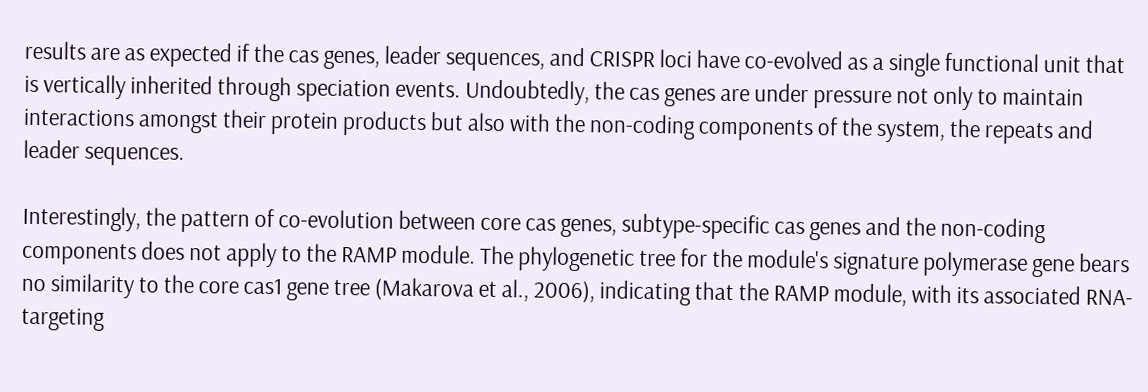results are as expected if the cas genes, leader sequences, and CRISPR loci have co-evolved as a single functional unit that is vertically inherited through speciation events. Undoubtedly, the cas genes are under pressure not only to maintain interactions amongst their protein products but also with the non-coding components of the system, the repeats and leader sequences.

Interestingly, the pattern of co-evolution between core cas genes, subtype-specific cas genes and the non-coding components does not apply to the RAMP module. The phylogenetic tree for the module's signature polymerase gene bears no similarity to the core cas1 gene tree (Makarova et al., 2006), indicating that the RAMP module, with its associated RNA-targeting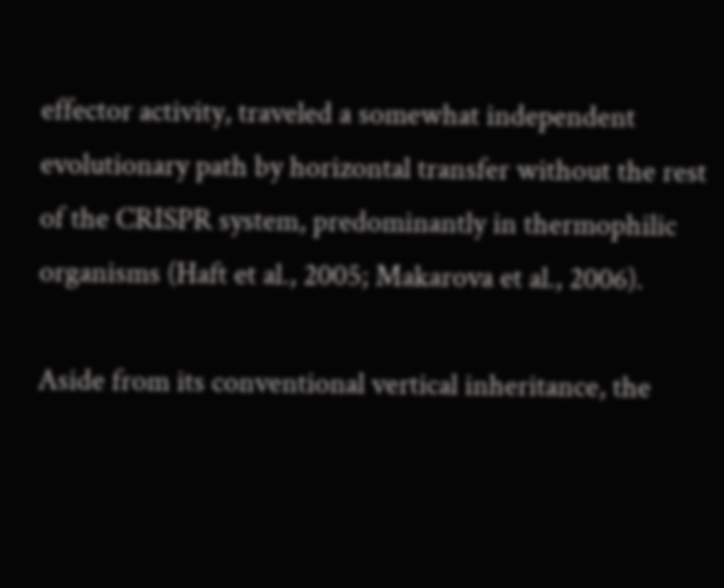effector activity, traveled a somewhat independent evolutionary path by horizontal transfer without the rest of the CRISPR system, predominantly in thermophilic organisms (Haft et al., 2005; Makarova et al., 2006).

Aside from its conventional vertical inheritance, the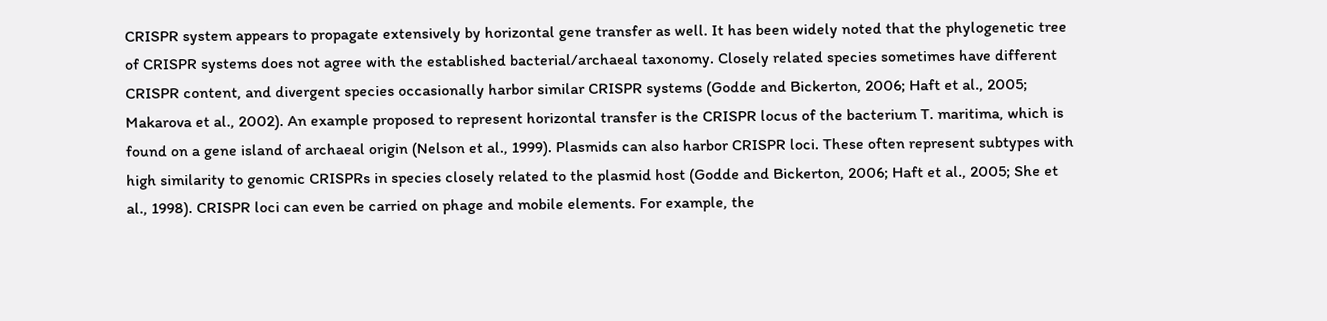CRISPR system appears to propagate extensively by horizontal gene transfer as well. It has been widely noted that the phylogenetic tree of CRISPR systems does not agree with the established bacterial/archaeal taxonomy. Closely related species sometimes have different CRISPR content, and divergent species occasionally harbor similar CRISPR systems (Godde and Bickerton, 2006; Haft et al., 2005; Makarova et al., 2002). An example proposed to represent horizontal transfer is the CRISPR locus of the bacterium T. maritima, which is found on a gene island of archaeal origin (Nelson et al., 1999). Plasmids can also harbor CRISPR loci. These often represent subtypes with high similarity to genomic CRISPRs in species closely related to the plasmid host (Godde and Bickerton, 2006; Haft et al., 2005; She et al., 1998). CRISPR loci can even be carried on phage and mobile elements. For example, the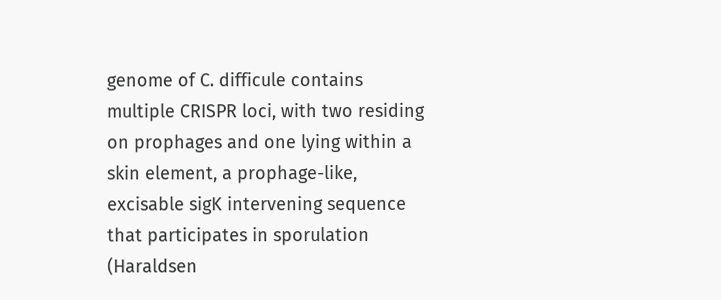genome of C. difficule contains multiple CRISPR loci, with two residing on prophages and one lying within a skin element, a prophage-like, excisable sigK intervening sequence that participates in sporulation (Haraldsen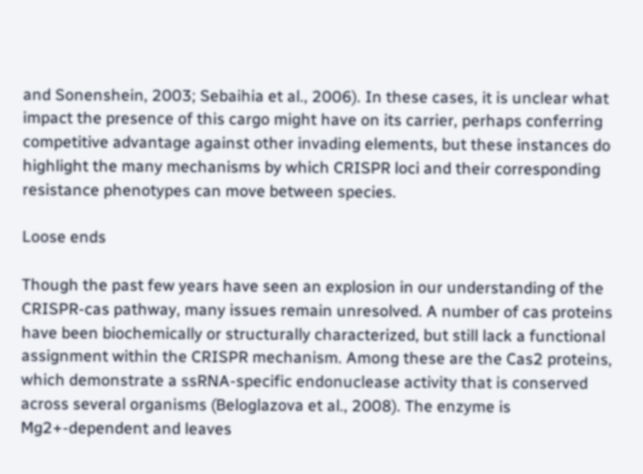and Sonenshein, 2003; Sebaihia et al., 2006). In these cases, it is unclear what impact the presence of this cargo might have on its carrier, perhaps conferring competitive advantage against other invading elements, but these instances do highlight the many mechanisms by which CRISPR loci and their corresponding resistance phenotypes can move between species.

Loose ends

Though the past few years have seen an explosion in our understanding of the CRISPR-cas pathway, many issues remain unresolved. A number of cas proteins have been biochemically or structurally characterized, but still lack a functional assignment within the CRISPR mechanism. Among these are the Cas2 proteins, which demonstrate a ssRNA-specific endonuclease activity that is conserved across several organisms (Beloglazova et al., 2008). The enzyme is Mg2+-dependent and leaves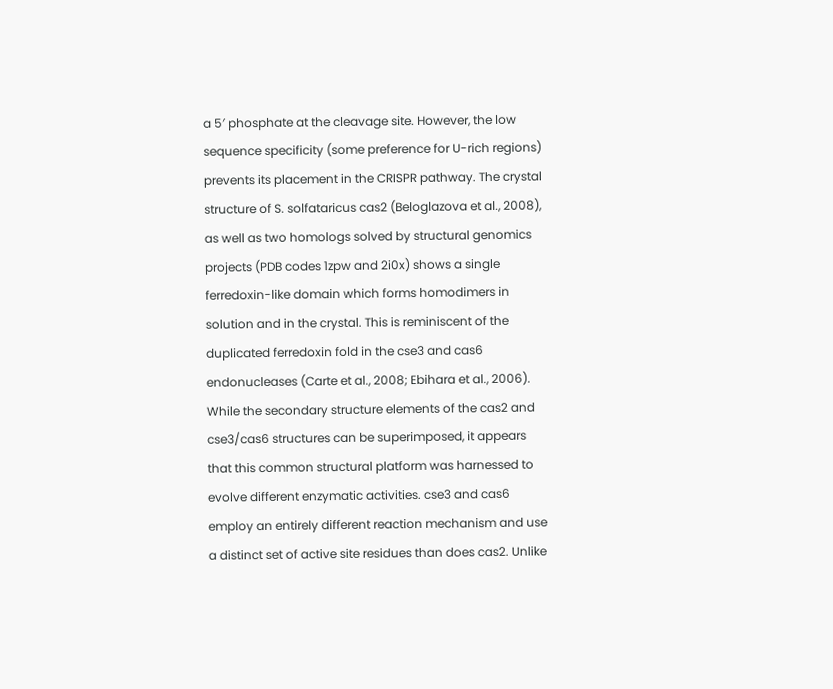a 5′ phosphate at the cleavage site. However, the low sequence specificity (some preference for U-rich regions) prevents its placement in the CRISPR pathway. The crystal structure of S. solfataricus cas2 (Beloglazova et al., 2008), as well as two homologs solved by structural genomics projects (PDB codes 1zpw and 2i0x) shows a single ferredoxin-like domain which forms homodimers in solution and in the crystal. This is reminiscent of the duplicated ferredoxin fold in the cse3 and cas6 endonucleases (Carte et al., 2008; Ebihara et al., 2006). While the secondary structure elements of the cas2 and cse3/cas6 structures can be superimposed, it appears that this common structural platform was harnessed to evolve different enzymatic activities. cse3 and cas6 employ an entirely different reaction mechanism and use a distinct set of active site residues than does cas2. Unlike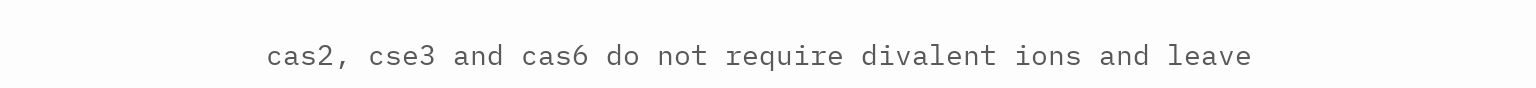cas2, cse3 and cas6 do not require divalent ions and leave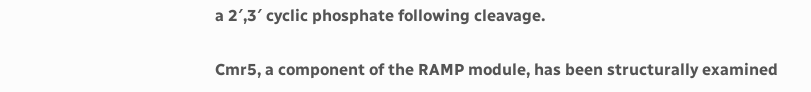a 2′,3′ cyclic phosphate following cleavage.

Cmr5, a component of the RAMP module, has been structurally examined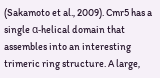(Sakamoto et al., 2009). Cmr5 has a single α-helical domain that assembles into an interesting trimeric ring structure. A large,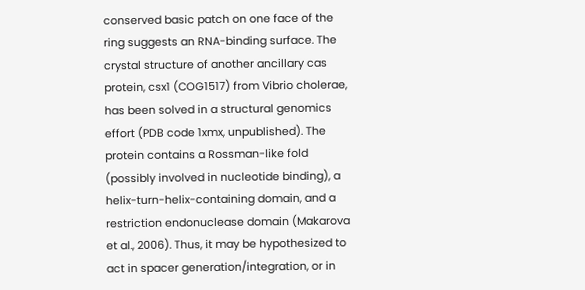conserved basic patch on one face of the ring suggests an RNA-binding surface. The crystal structure of another ancillary cas protein, csx1 (COG1517) from Vibrio cholerae, has been solved in a structural genomics effort (PDB code 1xmx, unpublished). The protein contains a Rossman-like fold (possibly involved in nucleotide binding), a helix-turn-helix-containing domain, and a restriction endonuclease domain (Makarova et al., 2006). Thus, it may be hypothesized to act in spacer generation/integration, or in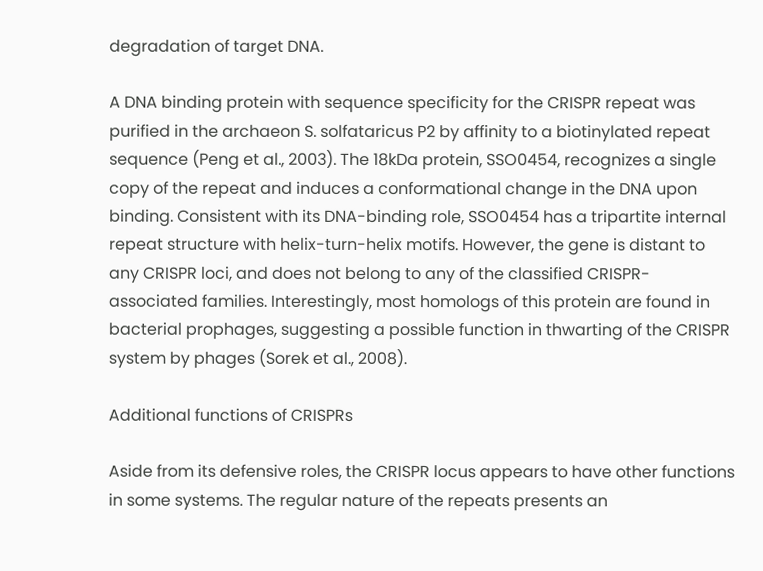degradation of target DNA.

A DNA binding protein with sequence specificity for the CRISPR repeat was purified in the archaeon S. solfataricus P2 by affinity to a biotinylated repeat sequence (Peng et al., 2003). The 18kDa protein, SSO0454, recognizes a single copy of the repeat and induces a conformational change in the DNA upon binding. Consistent with its DNA-binding role, SSO0454 has a tripartite internal repeat structure with helix-turn-helix motifs. However, the gene is distant to any CRISPR loci, and does not belong to any of the classified CRISPR-associated families. Interestingly, most homologs of this protein are found in bacterial prophages, suggesting a possible function in thwarting of the CRISPR system by phages (Sorek et al., 2008).

Additional functions of CRISPRs

Aside from its defensive roles, the CRISPR locus appears to have other functions in some systems. The regular nature of the repeats presents an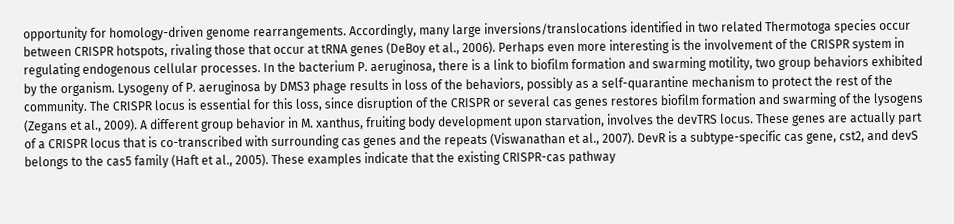opportunity for homology-driven genome rearrangements. Accordingly, many large inversions/translocations identified in two related Thermotoga species occur between CRISPR hotspots, rivaling those that occur at tRNA genes (DeBoy et al., 2006). Perhaps even more interesting is the involvement of the CRISPR system in regulating endogenous cellular processes. In the bacterium P. aeruginosa, there is a link to biofilm formation and swarming motility, two group behaviors exhibited by the organism. Lysogeny of P. aeruginosa by DMS3 phage results in loss of the behaviors, possibly as a self-quarantine mechanism to protect the rest of the community. The CRISPR locus is essential for this loss, since disruption of the CRISPR or several cas genes restores biofilm formation and swarming of the lysogens (Zegans et al., 2009). A different group behavior in M. xanthus, fruiting body development upon starvation, involves the devTRS locus. These genes are actually part of a CRISPR locus that is co-transcribed with surrounding cas genes and the repeats (Viswanathan et al., 2007). DevR is a subtype-specific cas gene, cst2, and devS belongs to the cas5 family (Haft et al., 2005). These examples indicate that the existing CRISPR-cas pathway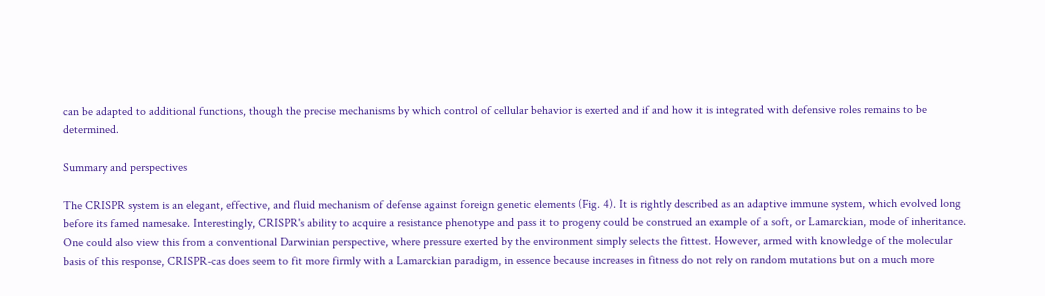can be adapted to additional functions, though the precise mechanisms by which control of cellular behavior is exerted and if and how it is integrated with defensive roles remains to be determined.

Summary and perspectives

The CRISPR system is an elegant, effective, and fluid mechanism of defense against foreign genetic elements (Fig. 4). It is rightly described as an adaptive immune system, which evolved long before its famed namesake. Interestingly, CRISPR's ability to acquire a resistance phenotype and pass it to progeny could be construed an example of a soft, or Lamarckian, mode of inheritance. One could also view this from a conventional Darwinian perspective, where pressure exerted by the environment simply selects the fittest. However, armed with knowledge of the molecular basis of this response, CRISPR-cas does seem to fit more firmly with a Lamarckian paradigm, in essence because increases in fitness do not rely on random mutations but on a much more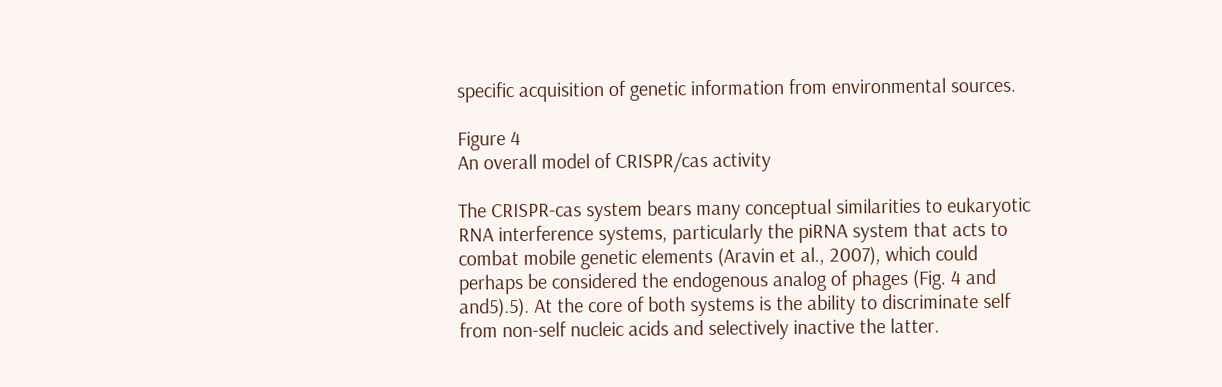specific acquisition of genetic information from environmental sources.

Figure 4
An overall model of CRISPR/cas activity

The CRISPR-cas system bears many conceptual similarities to eukaryotic RNA interference systems, particularly the piRNA system that acts to combat mobile genetic elements (Aravin et al., 2007), which could perhaps be considered the endogenous analog of phages (Fig. 4 and and5).5). At the core of both systems is the ability to discriminate self from non-self nucleic acids and selectively inactive the latter.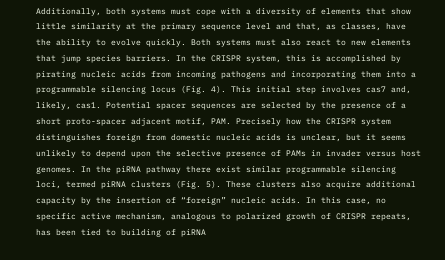Additionally, both systems must cope with a diversity of elements that show little similarity at the primary sequence level and that, as classes, have the ability to evolve quickly. Both systems must also react to new elements that jump species barriers. In the CRISPR system, this is accomplished by pirating nucleic acids from incoming pathogens and incorporating them into a programmable silencing locus (Fig. 4). This initial step involves cas7 and, likely, cas1. Potential spacer sequences are selected by the presence of a short proto-spacer adjacent motif, PAM. Precisely how the CRISPR system distinguishes foreign from domestic nucleic acids is unclear, but it seems unlikely to depend upon the selective presence of PAMs in invader versus host genomes. In the piRNA pathway there exist similar programmable silencing loci, termed piRNA clusters (Fig. 5). These clusters also acquire additional capacity by the insertion of “foreign” nucleic acids. In this case, no specific active mechanism, analogous to polarized growth of CRISPR repeats, has been tied to building of piRNA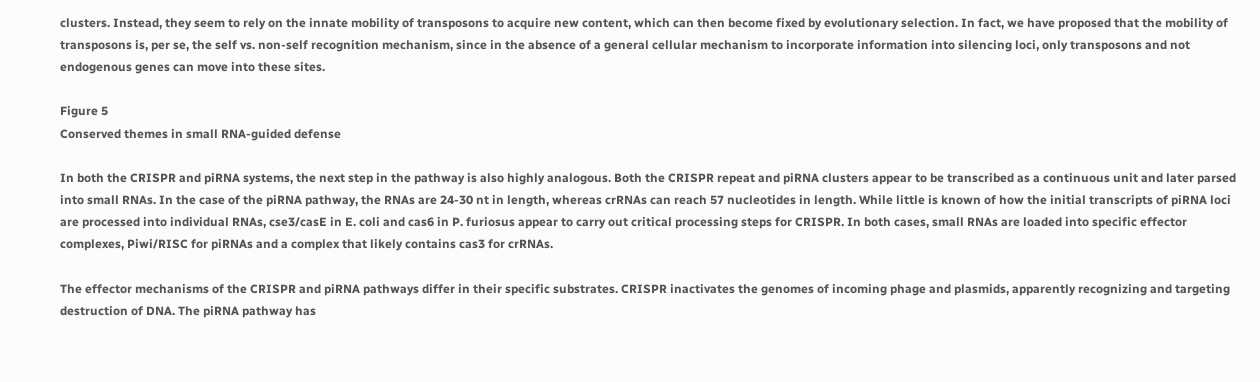clusters. Instead, they seem to rely on the innate mobility of transposons to acquire new content, which can then become fixed by evolutionary selection. In fact, we have proposed that the mobility of transposons is, per se, the self vs. non-self recognition mechanism, since in the absence of a general cellular mechanism to incorporate information into silencing loci, only transposons and not endogenous genes can move into these sites.

Figure 5
Conserved themes in small RNA-guided defense

In both the CRISPR and piRNA systems, the next step in the pathway is also highly analogous. Both the CRISPR repeat and piRNA clusters appear to be transcribed as a continuous unit and later parsed into small RNAs. In the case of the piRNA pathway, the RNAs are 24-30 nt in length, whereas crRNAs can reach 57 nucleotides in length. While little is known of how the initial transcripts of piRNA loci are processed into individual RNAs, cse3/casE in E. coli and cas6 in P. furiosus appear to carry out critical processing steps for CRISPR. In both cases, small RNAs are loaded into specific effector complexes, Piwi/RISC for piRNAs and a complex that likely contains cas3 for crRNAs.

The effector mechanisms of the CRISPR and piRNA pathways differ in their specific substrates. CRISPR inactivates the genomes of incoming phage and plasmids, apparently recognizing and targeting destruction of DNA. The piRNA pathway has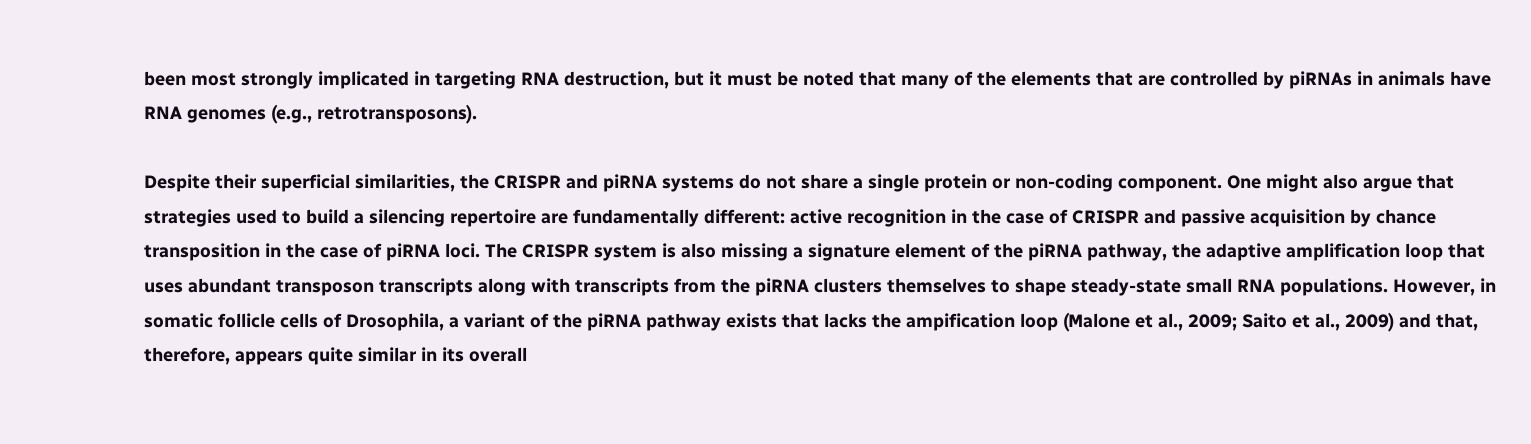been most strongly implicated in targeting RNA destruction, but it must be noted that many of the elements that are controlled by piRNAs in animals have RNA genomes (e.g., retrotransposons).

Despite their superficial similarities, the CRISPR and piRNA systems do not share a single protein or non-coding component. One might also argue that strategies used to build a silencing repertoire are fundamentally different: active recognition in the case of CRISPR and passive acquisition by chance transposition in the case of piRNA loci. The CRISPR system is also missing a signature element of the piRNA pathway, the adaptive amplification loop that uses abundant transposon transcripts along with transcripts from the piRNA clusters themselves to shape steady-state small RNA populations. However, in somatic follicle cells of Drosophila, a variant of the piRNA pathway exists that lacks the ampification loop (Malone et al., 2009; Saito et al., 2009) and that, therefore, appears quite similar in its overall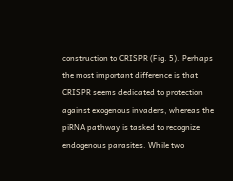construction to CRISPR (Fig. 5). Perhaps the most important difference is that CRISPR seems dedicated to protection against exogenous invaders, whereas the piRNA pathway is tasked to recognize endogenous parasites. While two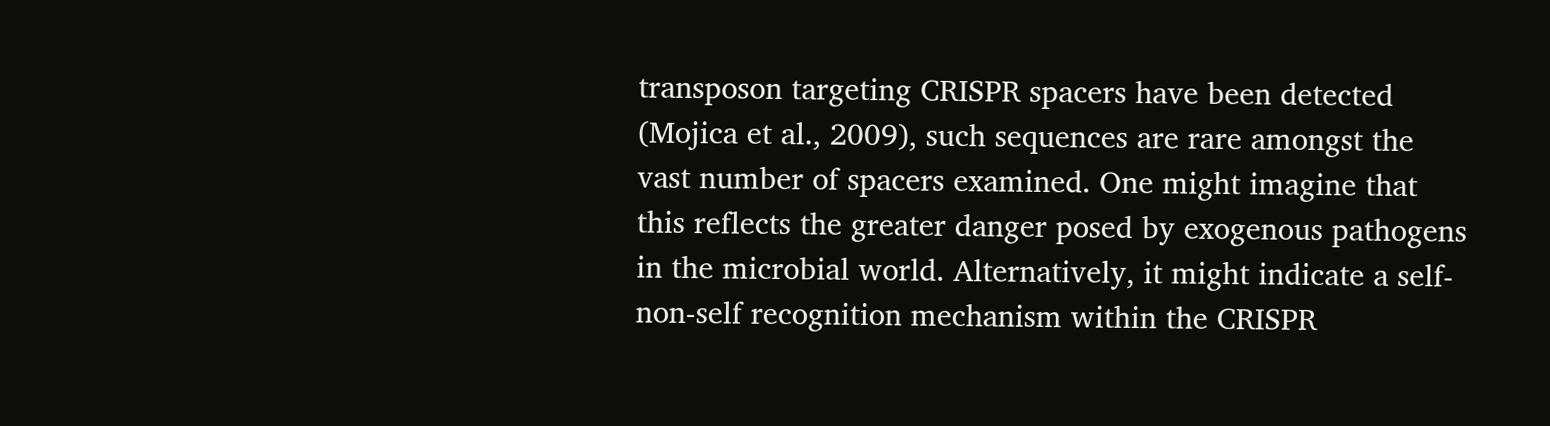transposon targeting CRISPR spacers have been detected (Mojica et al., 2009), such sequences are rare amongst the vast number of spacers examined. One might imagine that this reflects the greater danger posed by exogenous pathogens in the microbial world. Alternatively, it might indicate a self-non-self recognition mechanism within the CRISPR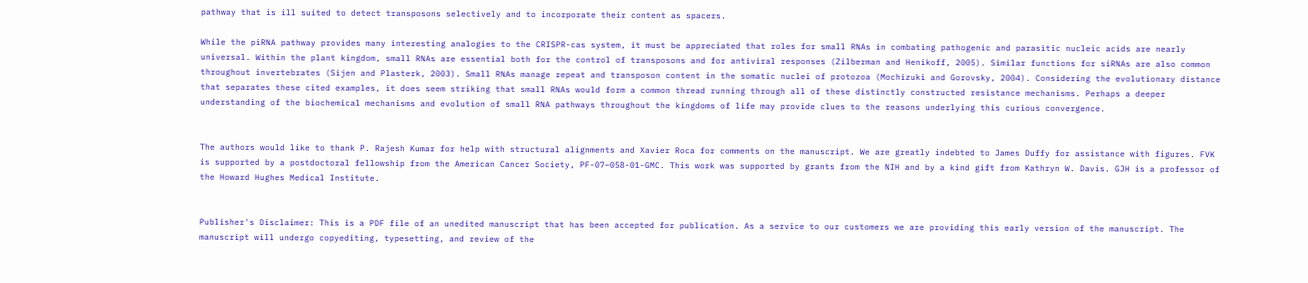pathway that is ill suited to detect transposons selectively and to incorporate their content as spacers.

While the piRNA pathway provides many interesting analogies to the CRISPR-cas system, it must be appreciated that roles for small RNAs in combating pathogenic and parasitic nucleic acids are nearly universal. Within the plant kingdom, small RNAs are essential both for the control of transposons and for antiviral responses (Zilberman and Henikoff, 2005). Similar functions for siRNAs are also common throughout invertebrates (Sijen and Plasterk, 2003). Small RNAs manage repeat and transposon content in the somatic nuclei of protozoa (Mochizuki and Gorovsky, 2004). Considering the evolutionary distance that separates these cited examples, it does seem striking that small RNAs would form a common thread running through all of these distinctly constructed resistance mechanisms. Perhaps a deeper understanding of the biochemical mechanisms and evolution of small RNA pathways throughout the kingdoms of life may provide clues to the reasons underlying this curious convergence.


The authors would like to thank P. Rajesh Kumar for help with structural alignments and Xavier Roca for comments on the manuscript. We are greatly indebted to James Duffy for assistance with figures. FVK is supported by a postdoctoral fellowship from the American Cancer Society, PF-07–058-01-GMC. This work was supported by grants from the NIH and by a kind gift from Kathryn W. Davis. GJH is a professor of the Howard Hughes Medical Institute.


Publisher's Disclaimer: This is a PDF file of an unedited manuscript that has been accepted for publication. As a service to our customers we are providing this early version of the manuscript. The manuscript will undergo copyediting, typesetting, and review of the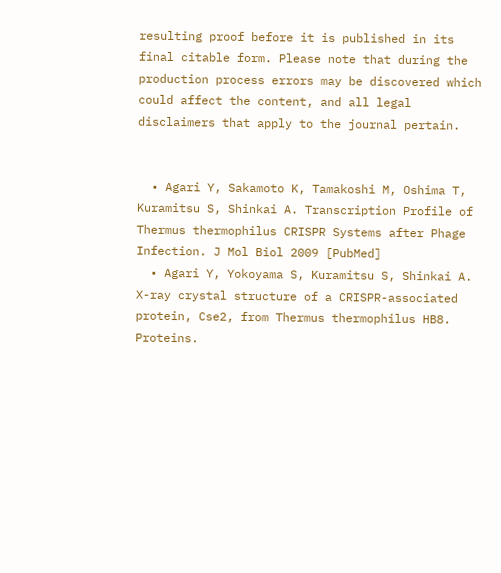resulting proof before it is published in its final citable form. Please note that during the production process errors may be discovered which could affect the content, and all legal disclaimers that apply to the journal pertain.


  • Agari Y, Sakamoto K, Tamakoshi M, Oshima T, Kuramitsu S, Shinkai A. Transcription Profile of Thermus thermophilus CRISPR Systems after Phage Infection. J Mol Biol 2009 [PubMed]
  • Agari Y, Yokoyama S, Kuramitsu S, Shinkai A. X-ray crystal structure of a CRISPR-associated protein, Cse2, from Thermus thermophilus HB8. Proteins.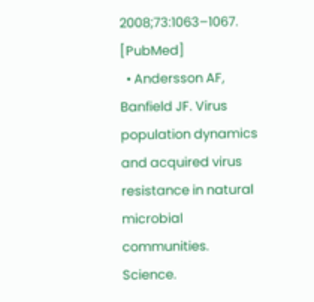2008;73:1063–1067. [PubMed]
  • Andersson AF, Banfield JF. Virus population dynamics and acquired virus resistance in natural microbial communities. Science.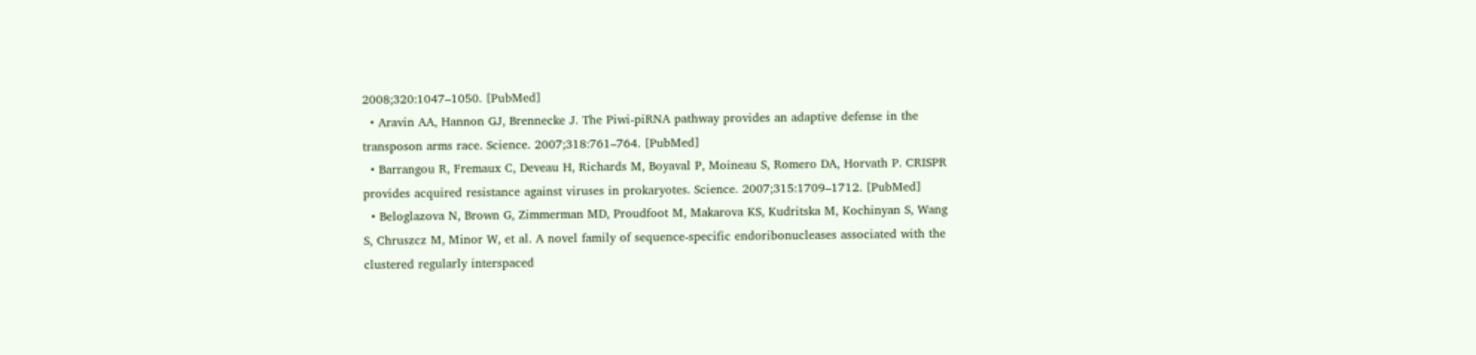2008;320:1047–1050. [PubMed]
  • Aravin AA, Hannon GJ, Brennecke J. The Piwi-piRNA pathway provides an adaptive defense in the transposon arms race. Science. 2007;318:761–764. [PubMed]
  • Barrangou R, Fremaux C, Deveau H, Richards M, Boyaval P, Moineau S, Romero DA, Horvath P. CRISPR provides acquired resistance against viruses in prokaryotes. Science. 2007;315:1709–1712. [PubMed]
  • Beloglazova N, Brown G, Zimmerman MD, Proudfoot M, Makarova KS, Kudritska M, Kochinyan S, Wang S, Chruszcz M, Minor W, et al. A novel family of sequence-specific endoribonucleases associated with the clustered regularly interspaced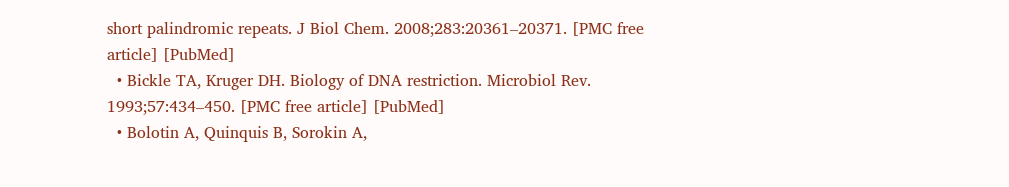short palindromic repeats. J Biol Chem. 2008;283:20361–20371. [PMC free article] [PubMed]
  • Bickle TA, Kruger DH. Biology of DNA restriction. Microbiol Rev. 1993;57:434–450. [PMC free article] [PubMed]
  • Bolotin A, Quinquis B, Sorokin A,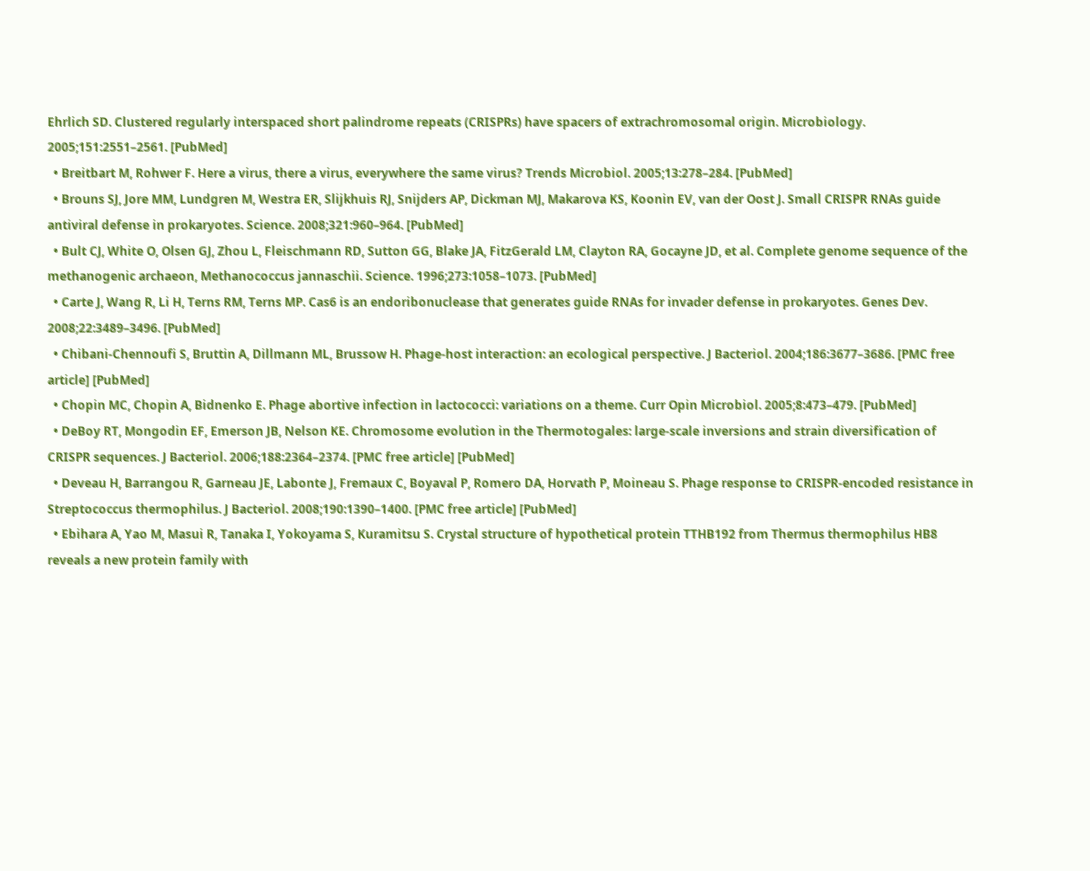Ehrlich SD. Clustered regularly interspaced short palindrome repeats (CRISPRs) have spacers of extrachromosomal origin. Microbiology. 2005;151:2551–2561. [PubMed]
  • Breitbart M, Rohwer F. Here a virus, there a virus, everywhere the same virus? Trends Microbiol. 2005;13:278–284. [PubMed]
  • Brouns SJ, Jore MM, Lundgren M, Westra ER, Slijkhuis RJ, Snijders AP, Dickman MJ, Makarova KS, Koonin EV, van der Oost J. Small CRISPR RNAs guide antiviral defense in prokaryotes. Science. 2008;321:960–964. [PubMed]
  • Bult CJ, White O, Olsen GJ, Zhou L, Fleischmann RD, Sutton GG, Blake JA, FitzGerald LM, Clayton RA, Gocayne JD, et al. Complete genome sequence of the methanogenic archaeon, Methanococcus jannaschii. Science. 1996;273:1058–1073. [PubMed]
  • Carte J, Wang R, Li H, Terns RM, Terns MP. Cas6 is an endoribonuclease that generates guide RNAs for invader defense in prokaryotes. Genes Dev. 2008;22:3489–3496. [PubMed]
  • Chibani-Chennoufi S, Bruttin A, Dillmann ML, Brussow H. Phage-host interaction: an ecological perspective. J Bacteriol. 2004;186:3677–3686. [PMC free article] [PubMed]
  • Chopin MC, Chopin A, Bidnenko E. Phage abortive infection in lactococci: variations on a theme. Curr Opin Microbiol. 2005;8:473–479. [PubMed]
  • DeBoy RT, Mongodin EF, Emerson JB, Nelson KE. Chromosome evolution in the Thermotogales: large-scale inversions and strain diversification of CRISPR sequences. J Bacteriol. 2006;188:2364–2374. [PMC free article] [PubMed]
  • Deveau H, Barrangou R, Garneau JE, Labonte J, Fremaux C, Boyaval P, Romero DA, Horvath P, Moineau S. Phage response to CRISPR-encoded resistance in Streptococcus thermophilus. J Bacteriol. 2008;190:1390–1400. [PMC free article] [PubMed]
  • Ebihara A, Yao M, Masui R, Tanaka I, Yokoyama S, Kuramitsu S. Crystal structure of hypothetical protein TTHB192 from Thermus thermophilus HB8 reveals a new protein family with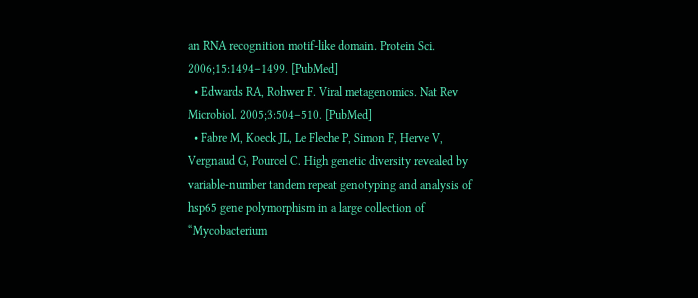an RNA recognition motif-like domain. Protein Sci. 2006;15:1494–1499. [PubMed]
  • Edwards RA, Rohwer F. Viral metagenomics. Nat Rev Microbiol. 2005;3:504–510. [PubMed]
  • Fabre M, Koeck JL, Le Fleche P, Simon F, Herve V, Vergnaud G, Pourcel C. High genetic diversity revealed by variable-number tandem repeat genotyping and analysis of hsp65 gene polymorphism in a large collection of “Mycobacterium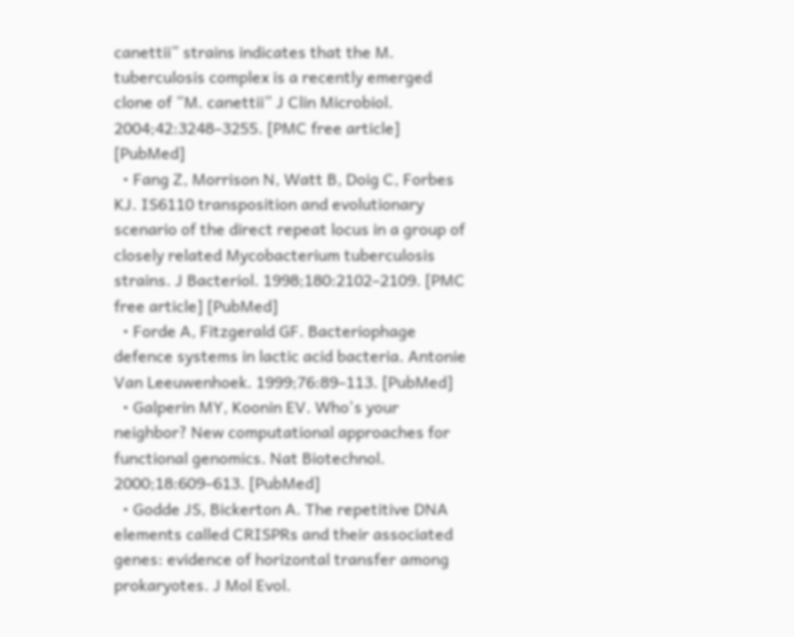canettii” strains indicates that the M. tuberculosis complex is a recently emerged clone of “M. canettii” J Clin Microbiol. 2004;42:3248–3255. [PMC free article] [PubMed]
  • Fang Z, Morrison N, Watt B, Doig C, Forbes KJ. IS6110 transposition and evolutionary scenario of the direct repeat locus in a group of closely related Mycobacterium tuberculosis strains. J Bacteriol. 1998;180:2102–2109. [PMC free article] [PubMed]
  • Forde A, Fitzgerald GF. Bacteriophage defence systems in lactic acid bacteria. Antonie Van Leeuwenhoek. 1999;76:89–113. [PubMed]
  • Galperin MY, Koonin EV. Who's your neighbor? New computational approaches for functional genomics. Nat Biotechnol. 2000;18:609–613. [PubMed]
  • Godde JS, Bickerton A. The repetitive DNA elements called CRISPRs and their associated genes: evidence of horizontal transfer among prokaryotes. J Mol Evol.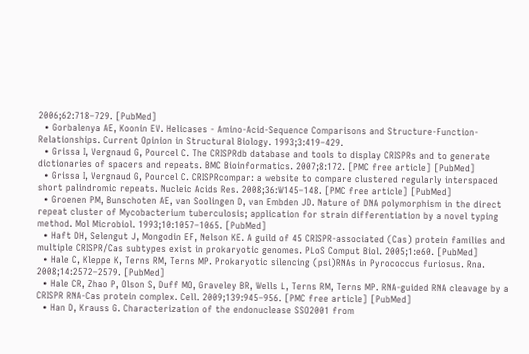2006;62:718–729. [PubMed]
  • Gorbalenya AE, Koonin EV. Helicases - Amino-Acid-Sequence Comparisons and Structure-Function-Relationships. Current Opinion in Structural Biology. 1993;3:419–429.
  • Grissa I, Vergnaud G, Pourcel C. The CRISPRdb database and tools to display CRISPRs and to generate dictionaries of spacers and repeats. BMC Bioinformatics. 2007;8:172. [PMC free article] [PubMed]
  • Grissa I, Vergnaud G, Pourcel C. CRISPRcompar: a website to compare clustered regularly interspaced short palindromic repeats. Nucleic Acids Res. 2008;36:W145–148. [PMC free article] [PubMed]
  • Groenen PM, Bunschoten AE, van Soolingen D, van Embden JD. Nature of DNA polymorphism in the direct repeat cluster of Mycobacterium tuberculosis; application for strain differentiation by a novel typing method. Mol Microbiol. 1993;10:1057–1065. [PubMed]
  • Haft DH, Selengut J, Mongodin EF, Nelson KE. A guild of 45 CRISPR-associated (Cas) protein families and multiple CRISPR/Cas subtypes exist in prokaryotic genomes. PLoS Comput Biol. 2005;1:e60. [PubMed]
  • Hale C, Kleppe K, Terns RM, Terns MP. Prokaryotic silencing (psi)RNAs in Pyrococcus furiosus. Rna. 2008;14:2572–2579. [PubMed]
  • Hale CR, Zhao P, Olson S, Duff MO, Graveley BR, Wells L, Terns RM, Terns MP. RNA-guided RNA cleavage by a CRISPR RNA-Cas protein complex. Cell. 2009;139:945–956. [PMC free article] [PubMed]
  • Han D, Krauss G. Characterization of the endonuclease SSO2001 from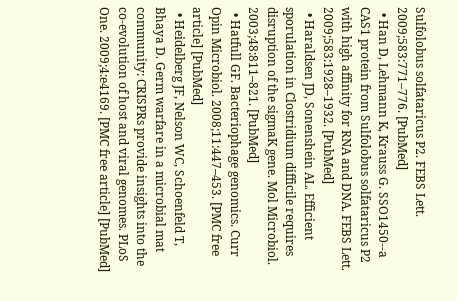Sulfolobus solfataricus P2. FEBS Lett. 2009;583:771–776. [PubMed]
  • Han D, Lehmann K, Krauss G. SSO1450--a CAS1 protein from Sulfolobus solfataricus P2 with high affinity for RNA and DNA. FEBS Lett. 2009;583:1928–1932. [PubMed]
  • Haraldsen JD, Sonenshein AL. Efficient sporulation in Clostridium difficile requires disruption of the sigmaK gene. Mol Microbiol. 2003;48:811–821. [PubMed]
  • Hatfull GF. Bacteriophage genomics. Curr Opin Microbiol. 2008;11:447–453. [PMC free article] [PubMed]
  • Heidelberg JF, Nelson WC, Schoenfeld T, Bhaya D. Germ warfare in a microbial mat community: CRISPRs provide insights into the co-evolution of host and viral genomes. PLoS One. 2009;4:e4169. [PMC free article] [PubMed]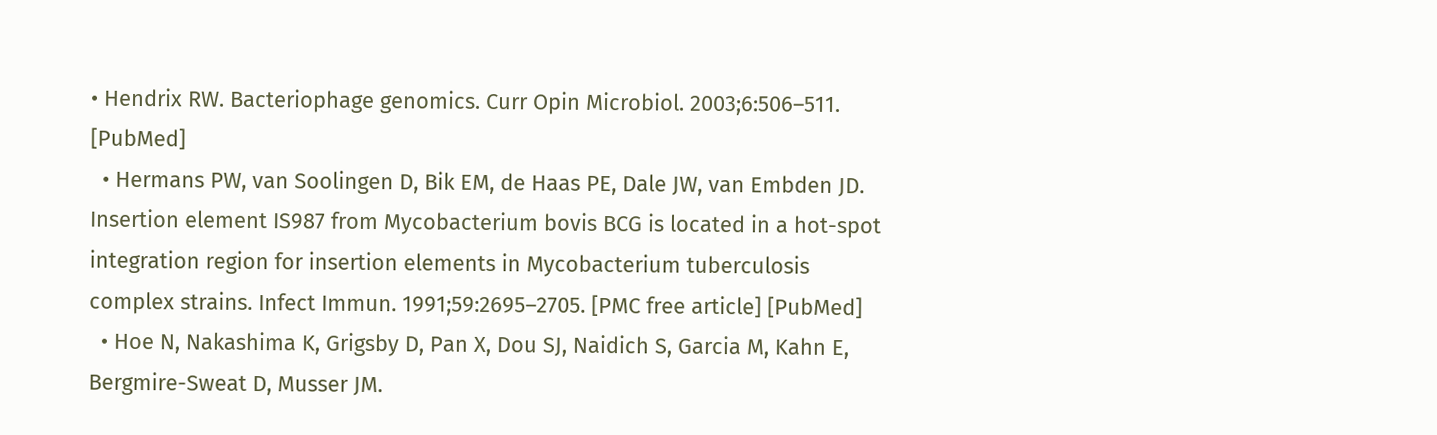• Hendrix RW. Bacteriophage genomics. Curr Opin Microbiol. 2003;6:506–511. [PubMed]
  • Hermans PW, van Soolingen D, Bik EM, de Haas PE, Dale JW, van Embden JD. Insertion element IS987 from Mycobacterium bovis BCG is located in a hot-spot integration region for insertion elements in Mycobacterium tuberculosis complex strains. Infect Immun. 1991;59:2695–2705. [PMC free article] [PubMed]
  • Hoe N, Nakashima K, Grigsby D, Pan X, Dou SJ, Naidich S, Garcia M, Kahn E, Bergmire-Sweat D, Musser JM.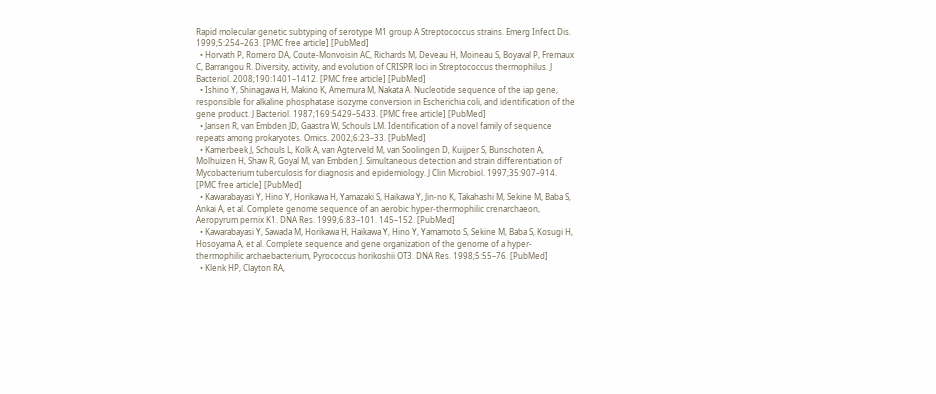Rapid molecular genetic subtyping of serotype M1 group A Streptococcus strains. Emerg Infect Dis. 1999;5:254–263. [PMC free article] [PubMed]
  • Horvath P, Romero DA, Coute-Monvoisin AC, Richards M, Deveau H, Moineau S, Boyaval P, Fremaux C, Barrangou R. Diversity, activity, and evolution of CRISPR loci in Streptococcus thermophilus. J Bacteriol. 2008;190:1401–1412. [PMC free article] [PubMed]
  • Ishino Y, Shinagawa H, Makino K, Amemura M, Nakata A. Nucleotide sequence of the iap gene, responsible for alkaline phosphatase isozyme conversion in Escherichia coli, and identification of the gene product. J Bacteriol. 1987;169:5429–5433. [PMC free article] [PubMed]
  • Jansen R, van Embden JD, Gaastra W, Schouls LM. Identification of a novel family of sequence repeats among prokaryotes. Omics. 2002;6:23–33. [PubMed]
  • Kamerbeek J, Schouls L, Kolk A, van Agterveld M, van Soolingen D, Kuijper S, Bunschoten A, Molhuizen H, Shaw R, Goyal M, van Embden J. Simultaneous detection and strain differentiation of Mycobacterium tuberculosis for diagnosis and epidemiology. J Clin Microbiol. 1997;35:907–914. [PMC free article] [PubMed]
  • Kawarabayasi Y, Hino Y, Horikawa H, Yamazaki S, Haikawa Y, Jin-no K, Takahashi M, Sekine M, Baba S, Ankai A, et al. Complete genome sequence of an aerobic hyper-thermophilic crenarchaeon, Aeropyrum pernix K1. DNA Res. 1999;6:83–101. 145–152. [PubMed]
  • Kawarabayasi Y, Sawada M, Horikawa H, Haikawa Y, Hino Y, Yamamoto S, Sekine M, Baba S, Kosugi H, Hosoyama A, et al. Complete sequence and gene organization of the genome of a hyper-thermophilic archaebacterium, Pyrococcus horikoshii OT3. DNA Res. 1998;5:55–76. [PubMed]
  • Klenk HP, Clayton RA,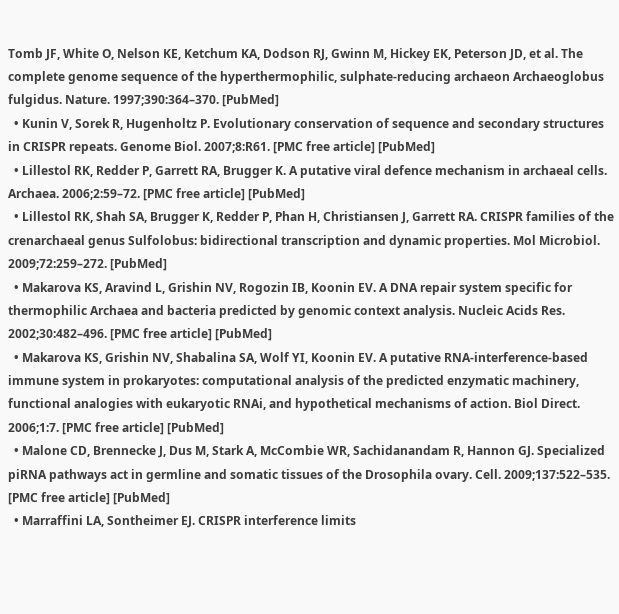Tomb JF, White O, Nelson KE, Ketchum KA, Dodson RJ, Gwinn M, Hickey EK, Peterson JD, et al. The complete genome sequence of the hyperthermophilic, sulphate-reducing archaeon Archaeoglobus fulgidus. Nature. 1997;390:364–370. [PubMed]
  • Kunin V, Sorek R, Hugenholtz P. Evolutionary conservation of sequence and secondary structures in CRISPR repeats. Genome Biol. 2007;8:R61. [PMC free article] [PubMed]
  • Lillestol RK, Redder P, Garrett RA, Brugger K. A putative viral defence mechanism in archaeal cells. Archaea. 2006;2:59–72. [PMC free article] [PubMed]
  • Lillestol RK, Shah SA, Brugger K, Redder P, Phan H, Christiansen J, Garrett RA. CRISPR families of the crenarchaeal genus Sulfolobus: bidirectional transcription and dynamic properties. Mol Microbiol. 2009;72:259–272. [PubMed]
  • Makarova KS, Aravind L, Grishin NV, Rogozin IB, Koonin EV. A DNA repair system specific for thermophilic Archaea and bacteria predicted by genomic context analysis. Nucleic Acids Res. 2002;30:482–496. [PMC free article] [PubMed]
  • Makarova KS, Grishin NV, Shabalina SA, Wolf YI, Koonin EV. A putative RNA-interference-based immune system in prokaryotes: computational analysis of the predicted enzymatic machinery, functional analogies with eukaryotic RNAi, and hypothetical mechanisms of action. Biol Direct. 2006;1:7. [PMC free article] [PubMed]
  • Malone CD, Brennecke J, Dus M, Stark A, McCombie WR, Sachidanandam R, Hannon GJ. Specialized piRNA pathways act in germline and somatic tissues of the Drosophila ovary. Cell. 2009;137:522–535. [PMC free article] [PubMed]
  • Marraffini LA, Sontheimer EJ. CRISPR interference limits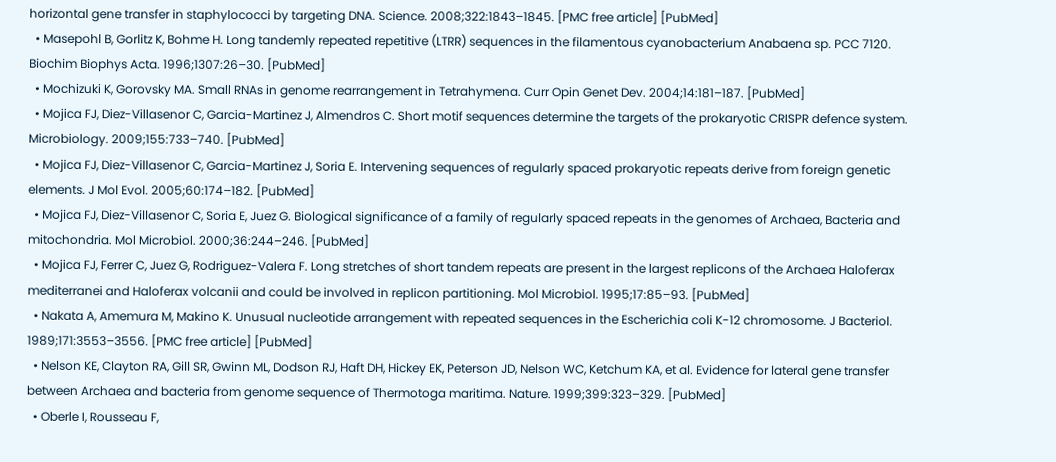horizontal gene transfer in staphylococci by targeting DNA. Science. 2008;322:1843–1845. [PMC free article] [PubMed]
  • Masepohl B, Gorlitz K, Bohme H. Long tandemly repeated repetitive (LTRR) sequences in the filamentous cyanobacterium Anabaena sp. PCC 7120. Biochim Biophys Acta. 1996;1307:26–30. [PubMed]
  • Mochizuki K, Gorovsky MA. Small RNAs in genome rearrangement in Tetrahymena. Curr Opin Genet Dev. 2004;14:181–187. [PubMed]
  • Mojica FJ, Diez-Villasenor C, Garcia-Martinez J, Almendros C. Short motif sequences determine the targets of the prokaryotic CRISPR defence system. Microbiology. 2009;155:733–740. [PubMed]
  • Mojica FJ, Diez-Villasenor C, Garcia-Martinez J, Soria E. Intervening sequences of regularly spaced prokaryotic repeats derive from foreign genetic elements. J Mol Evol. 2005;60:174–182. [PubMed]
  • Mojica FJ, Diez-Villasenor C, Soria E, Juez G. Biological significance of a family of regularly spaced repeats in the genomes of Archaea, Bacteria and mitochondria. Mol Microbiol. 2000;36:244–246. [PubMed]
  • Mojica FJ, Ferrer C, Juez G, Rodriguez-Valera F. Long stretches of short tandem repeats are present in the largest replicons of the Archaea Haloferax mediterranei and Haloferax volcanii and could be involved in replicon partitioning. Mol Microbiol. 1995;17:85–93. [PubMed]
  • Nakata A, Amemura M, Makino K. Unusual nucleotide arrangement with repeated sequences in the Escherichia coli K-12 chromosome. J Bacteriol. 1989;171:3553–3556. [PMC free article] [PubMed]
  • Nelson KE, Clayton RA, Gill SR, Gwinn ML, Dodson RJ, Haft DH, Hickey EK, Peterson JD, Nelson WC, Ketchum KA, et al. Evidence for lateral gene transfer between Archaea and bacteria from genome sequence of Thermotoga maritima. Nature. 1999;399:323–329. [PubMed]
  • Oberle I, Rousseau F,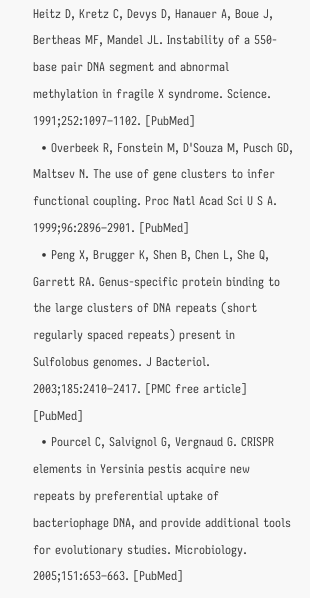Heitz D, Kretz C, Devys D, Hanauer A, Boue J, Bertheas MF, Mandel JL. Instability of a 550-base pair DNA segment and abnormal methylation in fragile X syndrome. Science. 1991;252:1097–1102. [PubMed]
  • Overbeek R, Fonstein M, D'Souza M, Pusch GD, Maltsev N. The use of gene clusters to infer functional coupling. Proc Natl Acad Sci U S A. 1999;96:2896–2901. [PubMed]
  • Peng X, Brugger K, Shen B, Chen L, She Q, Garrett RA. Genus-specific protein binding to the large clusters of DNA repeats (short regularly spaced repeats) present in Sulfolobus genomes. J Bacteriol. 2003;185:2410–2417. [PMC free article] [PubMed]
  • Pourcel C, Salvignol G, Vergnaud G. CRISPR elements in Yersinia pestis acquire new repeats by preferential uptake of bacteriophage DNA, and provide additional tools for evolutionary studies. Microbiology. 2005;151:653–663. [PubMed]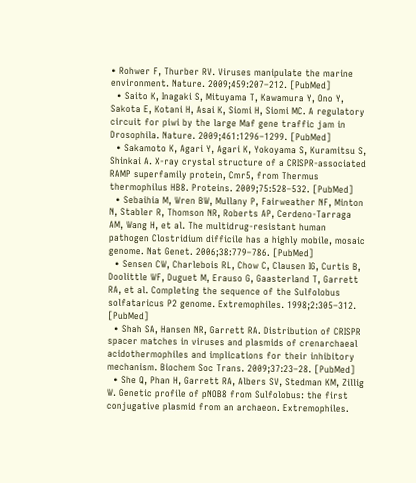• Rohwer F, Thurber RV. Viruses manipulate the marine environment. Nature. 2009;459:207–212. [PubMed]
  • Saito K, Inagaki S, Mituyama T, Kawamura Y, Ono Y, Sakota E, Kotani H, Asai K, Siomi H, Siomi MC. A regulatory circuit for piwi by the large Maf gene traffic jam in Drosophila. Nature. 2009;461:1296–1299. [PubMed]
  • Sakamoto K, Agari Y, Agari K, Yokoyama S, Kuramitsu S, Shinkai A. X-ray crystal structure of a CRISPR-associated RAMP superfamily protein, Cmr5, from Thermus thermophilus HB8. Proteins. 2009;75:528–532. [PubMed]
  • Sebaihia M, Wren BW, Mullany P, Fairweather NF, Minton N, Stabler R, Thomson NR, Roberts AP, Cerdeno-Tarraga AM, Wang H, et al. The multidrug-resistant human pathogen Clostridium difficile has a highly mobile, mosaic genome. Nat Genet. 2006;38:779–786. [PubMed]
  • Sensen CW, Charlebois RL, Chow C, Clausen IG, Curtis B, Doolittle WF, Duguet M, Erauso G, Gaasterland T, Garrett RA, et al. Completing the sequence of the Sulfolobus solfataricus P2 genome. Extremophiles. 1998;2:305–312. [PubMed]
  • Shah SA, Hansen NR, Garrett RA. Distribution of CRISPR spacer matches in viruses and plasmids of crenarchaeal acidothermophiles and implications for their inhibitory mechanism. Biochem Soc Trans. 2009;37:23–28. [PubMed]
  • She Q, Phan H, Garrett RA, Albers SV, Stedman KM, Zillig W. Genetic profile of pNOB8 from Sulfolobus: the first conjugative plasmid from an archaeon. Extremophiles.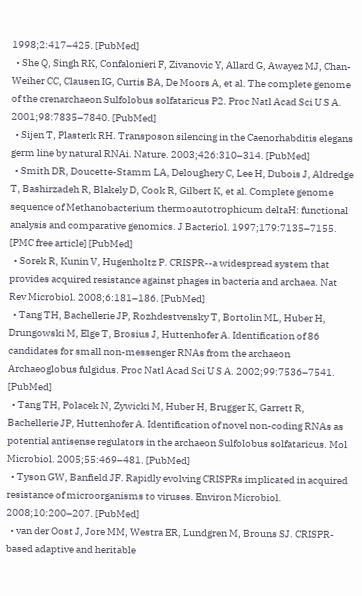1998;2:417–425. [PubMed]
  • She Q, Singh RK, Confalonieri F, Zivanovic Y, Allard G, Awayez MJ, Chan-Weiher CC, Clausen IG, Curtis BA, De Moors A, et al. The complete genome of the crenarchaeon Sulfolobus solfataricus P2. Proc Natl Acad Sci U S A. 2001;98:7835–7840. [PubMed]
  • Sijen T, Plasterk RH. Transposon silencing in the Caenorhabditis elegans germ line by natural RNAi. Nature. 2003;426:310–314. [PubMed]
  • Smith DR, Doucette-Stamm LA, Deloughery C, Lee H, Dubois J, Aldredge T, Bashirzadeh R, Blakely D, Cook R, Gilbert K, et al. Complete genome sequence of Methanobacterium thermoautotrophicum deltaH: functional analysis and comparative genomics. J Bacteriol. 1997;179:7135–7155. [PMC free article] [PubMed]
  • Sorek R, Kunin V, Hugenholtz P. CRISPR--a widespread system that provides acquired resistance against phages in bacteria and archaea. Nat Rev Microbiol. 2008;6:181–186. [PubMed]
  • Tang TH, Bachellerie JP, Rozhdestvensky T, Bortolin ML, Huber H, Drungowski M, Elge T, Brosius J, Huttenhofer A. Identification of 86 candidates for small non-messenger RNAs from the archaeon Archaeoglobus fulgidus. Proc Natl Acad Sci U S A. 2002;99:7536–7541. [PubMed]
  • Tang TH, Polacek N, Zywicki M, Huber H, Brugger K, Garrett R, Bachellerie JP, Huttenhofer A. Identification of novel non-coding RNAs as potential antisense regulators in the archaeon Sulfolobus solfataricus. Mol Microbiol. 2005;55:469–481. [PubMed]
  • Tyson GW, Banfield JF. Rapidly evolving CRISPRs implicated in acquired resistance of microorganisms to viruses. Environ Microbiol. 2008;10:200–207. [PubMed]
  • van der Oost J, Jore MM, Westra ER, Lundgren M, Brouns SJ. CRISPR-based adaptive and heritable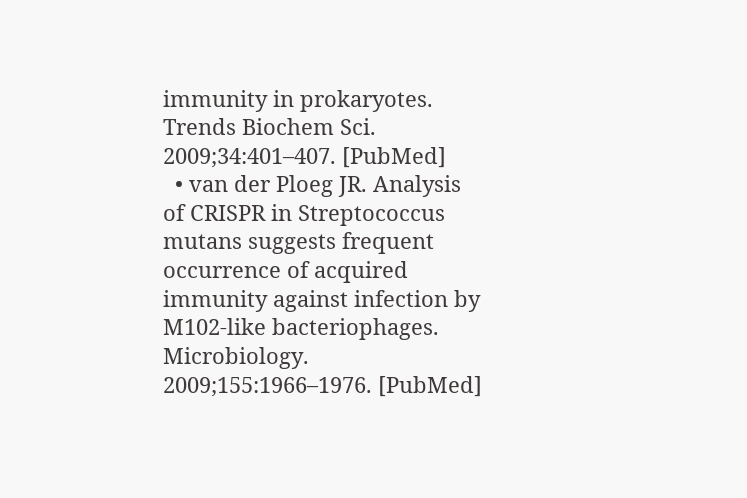immunity in prokaryotes. Trends Biochem Sci. 2009;34:401–407. [PubMed]
  • van der Ploeg JR. Analysis of CRISPR in Streptococcus mutans suggests frequent occurrence of acquired immunity against infection by M102-like bacteriophages. Microbiology. 2009;155:1966–1976. [PubMed]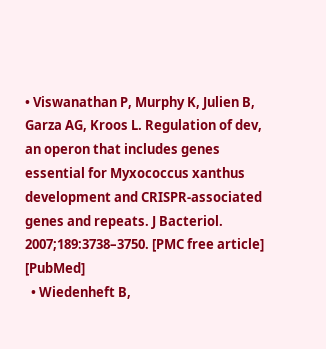• Viswanathan P, Murphy K, Julien B, Garza AG, Kroos L. Regulation of dev, an operon that includes genes essential for Myxococcus xanthus development and CRISPR-associated genes and repeats. J Bacteriol. 2007;189:3738–3750. [PMC free article] [PubMed]
  • Wiedenheft B,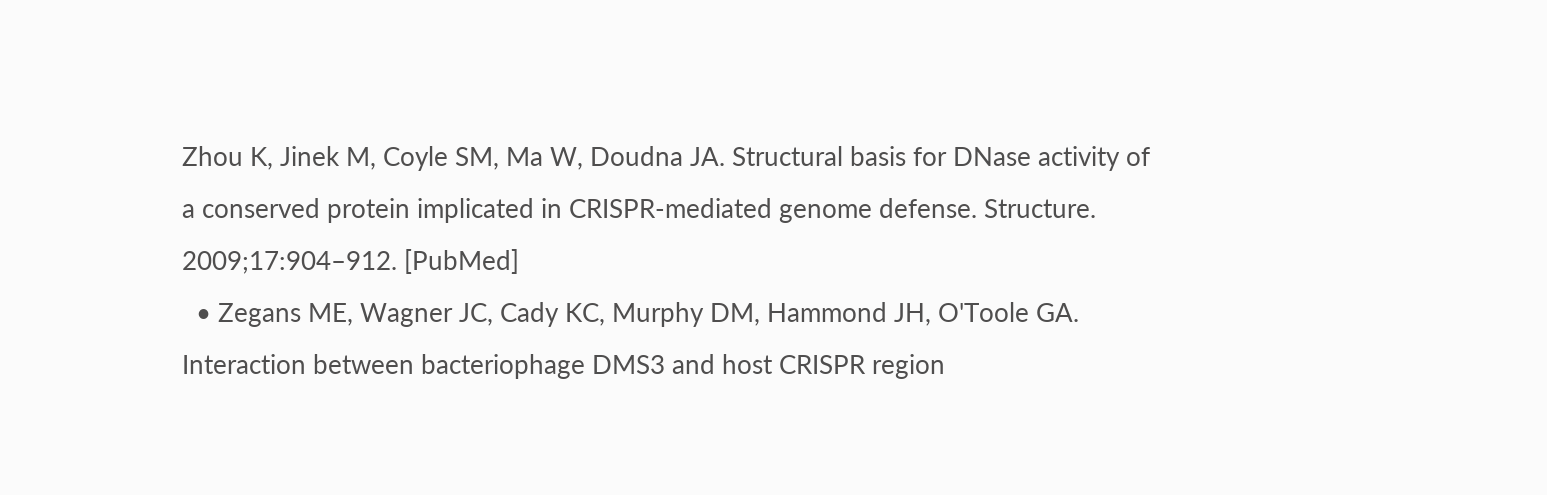Zhou K, Jinek M, Coyle SM, Ma W, Doudna JA. Structural basis for DNase activity of a conserved protein implicated in CRISPR-mediated genome defense. Structure. 2009;17:904–912. [PubMed]
  • Zegans ME, Wagner JC, Cady KC, Murphy DM, Hammond JH, O'Toole GA. Interaction between bacteriophage DMS3 and host CRISPR region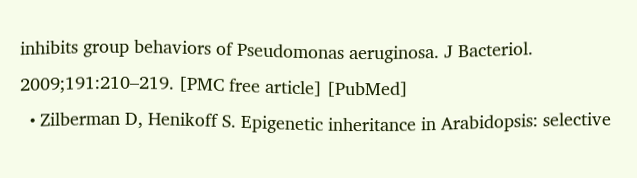inhibits group behaviors of Pseudomonas aeruginosa. J Bacteriol. 2009;191:210–219. [PMC free article] [PubMed]
  • Zilberman D, Henikoff S. Epigenetic inheritance in Arabidopsis: selective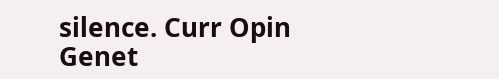silence. Curr Opin Genet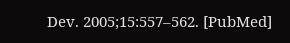Dev. 2005;15:557–562. [PubMed]